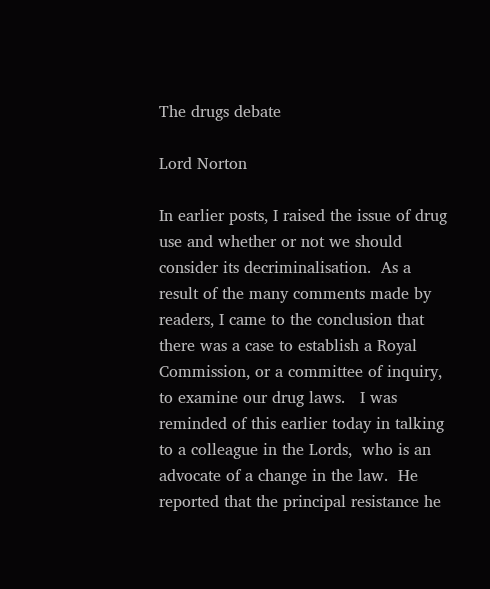The drugs debate

Lord Norton

In earlier posts, I raised the issue of drug use and whether or not we should consider its decriminalisation.  As a result of the many comments made by readers, I came to the conclusion that there was a case to establish a Royal Commission, or a committee of inquiry, to examine our drug laws.   I was reminded of this earlier today in talking to a colleague in the Lords,  who is an advocate of a change in the law.  He reported that the principal resistance he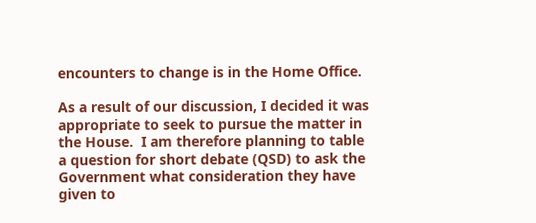encounters to change is in the Home Office.

As a result of our discussion, I decided it was appropriate to seek to pursue the matter in the House.  I am therefore planning to table a question for short debate (QSD) to ask the Government what consideration they have given to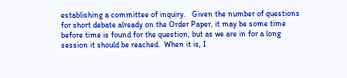establishing a committee of inquiry.   Given the number of questions for short debate already on the Order Paper, it may be some time before time is found for the question, but as we are in for a long session it should be reached.  When it is, I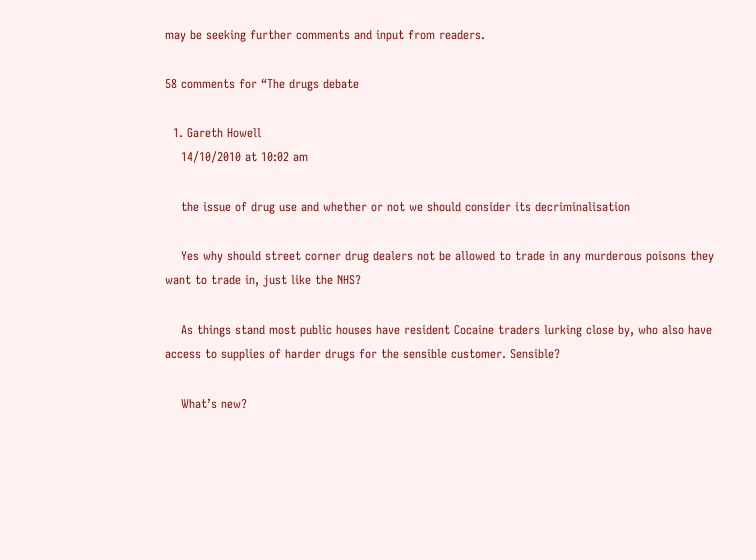may be seeking further comments and input from readers.

58 comments for “The drugs debate

  1. Gareth Howell
    14/10/2010 at 10:02 am

    the issue of drug use and whether or not we should consider its decriminalisation

    Yes why should street corner drug dealers not be allowed to trade in any murderous poisons they want to trade in, just like the NHS?

    As things stand most public houses have resident Cocaine traders lurking close by, who also have access to supplies of harder drugs for the sensible customer. Sensible?

    What’s new?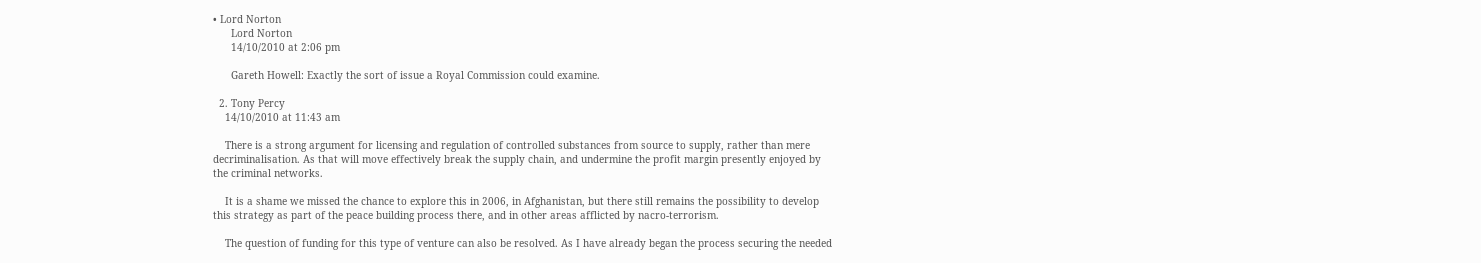• Lord Norton
      Lord Norton
      14/10/2010 at 2:06 pm

      Gareth Howell: Exactly the sort of issue a Royal Commission could examine.

  2. Tony Percy
    14/10/2010 at 11:43 am

    There is a strong argument for licensing and regulation of controlled substances from source to supply, rather than mere decriminalisation. As that will move effectively break the supply chain, and undermine the profit margin presently enjoyed by the criminal networks.

    It is a shame we missed the chance to explore this in 2006, in Afghanistan, but there still remains the possibility to develop this strategy as part of the peace building process there, and in other areas afflicted by nacro-terrorism.

    The question of funding for this type of venture can also be resolved. As I have already began the process securing the needed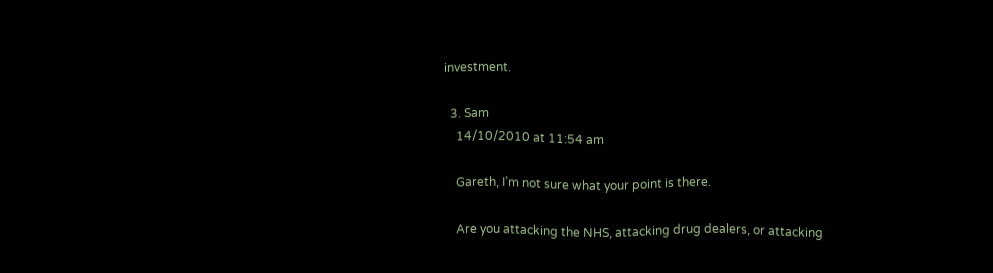investment.

  3. Sam
    14/10/2010 at 11:54 am

    Gareth, I’m not sure what your point is there.

    Are you attacking the NHS, attacking drug dealers, or attacking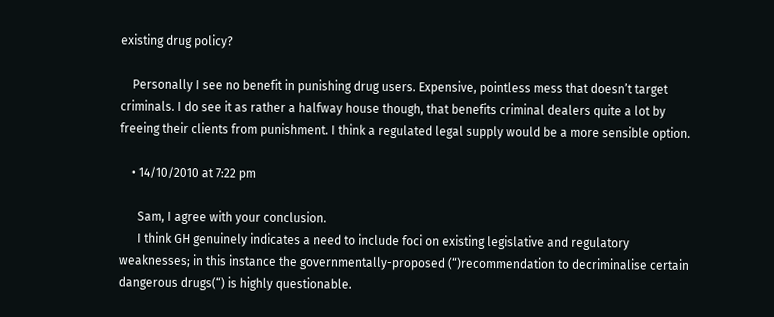existing drug policy?

    Personally I see no benefit in punishing drug users. Expensive, pointless mess that doesn’t target criminals. I do see it as rather a halfway house though, that benefits criminal dealers quite a lot by freeing their clients from punishment. I think a regulated legal supply would be a more sensible option.

    • 14/10/2010 at 7:22 pm

      Sam, I agree with your conclusion.
      I think GH genuinely indicates a need to include foci on existing legislative and regulatory weaknesses; in this instance the governmentally-proposed (“)recommendation to decriminalise certain dangerous drugs(“) is highly questionable.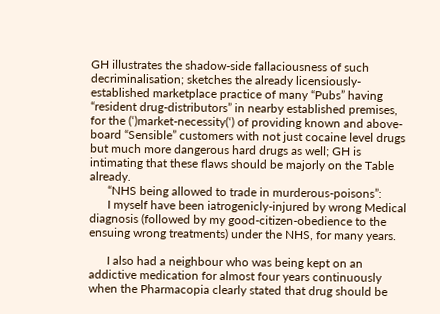GH illustrates the shadow-side fallaciousness of such decriminalisation; sketches the already licensiously-established marketplace practice of many “Pubs” having “resident drug-distributors” in nearby established premises, for the (‘)market-necessity(‘) of providing known and above-board “Sensible” customers with not just cocaine level drugs but much more dangerous hard drugs as well; GH is intimating that these flaws should be majorly on the Table already.
      “NHS being allowed to trade in murderous-poisons”:
      I myself have been iatrogenicly-injured by wrong Medical diagnosis (followed by my good-citizen-obedience to the ensuing wrong treatments) under the NHS, for many years.

      I also had a neighbour who was being kept on an addictive medication for almost four years continuously when the Pharmacopia clearly stated that drug should be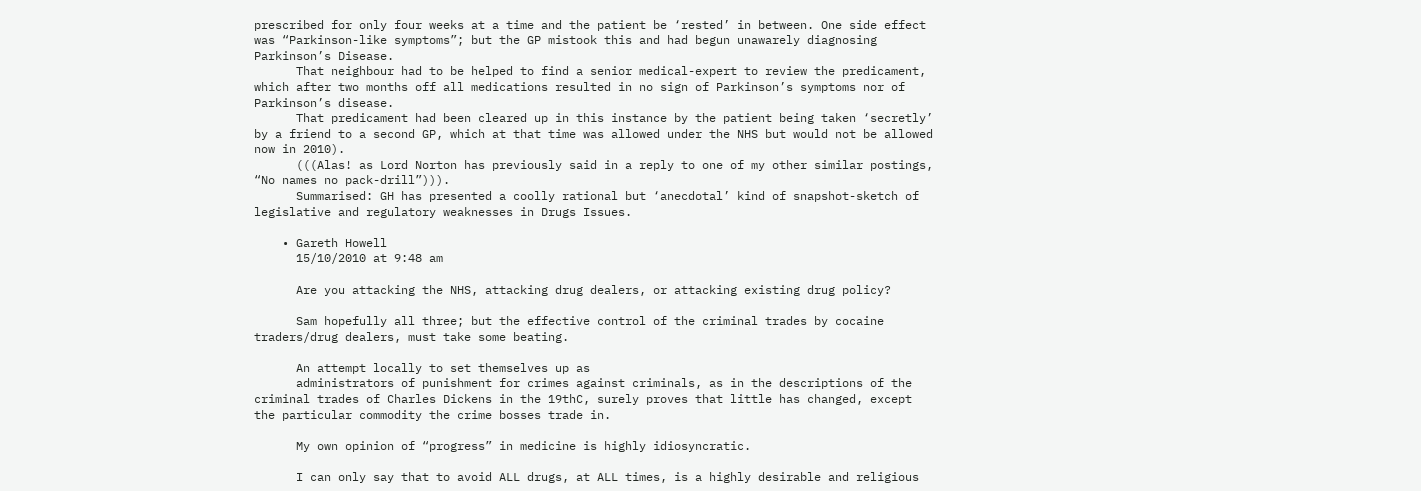prescribed for only four weeks at a time and the patient be ‘rested’ in between. One side effect was “Parkinson-like symptoms”; but the GP mistook this and had begun unawarely diagnosing Parkinson’s Disease.
      That neighbour had to be helped to find a senior medical-expert to review the predicament, which after two months off all medications resulted in no sign of Parkinson’s symptoms nor of Parkinson’s disease.
      That predicament had been cleared up in this instance by the patient being taken ‘secretly’ by a friend to a second GP, which at that time was allowed under the NHS but would not be allowed now in 2010).
      (((Alas! as Lord Norton has previously said in a reply to one of my other similar postings, “No names no pack-drill”))).
      Summarised: GH has presented a coolly rational but ‘anecdotal’ kind of snapshot-sketch of legislative and regulatory weaknesses in Drugs Issues.

    • Gareth Howell
      15/10/2010 at 9:48 am

      Are you attacking the NHS, attacking drug dealers, or attacking existing drug policy?

      Sam hopefully all three; but the effective control of the criminal trades by cocaine traders/drug dealers, must take some beating.

      An attempt locally to set themselves up as
      administrators of punishment for crimes against criminals, as in the descriptions of the criminal trades of Charles Dickens in the 19thC, surely proves that little has changed, except the particular commodity the crime bosses trade in.

      My own opinion of “progress” in medicine is highly idiosyncratic.

      I can only say that to avoid ALL drugs, at ALL times, is a highly desirable and religious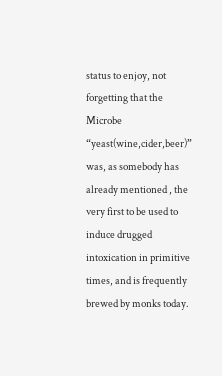status to enjoy, not forgetting that the Microbe “yeast(wine,cider,beer)” was, as somebody has already mentioned , the very first to be used to induce drugged intoxication in primitive times, and is frequently brewed by monks today.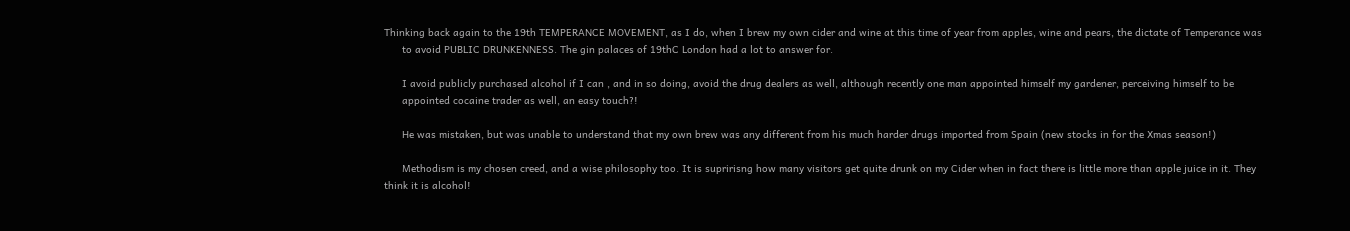Thinking back again to the 19th TEMPERANCE MOVEMENT, as I do, when I brew my own cider and wine at this time of year from apples, wine and pears, the dictate of Temperance was
      to avoid PUBLIC DRUNKENNESS. The gin palaces of 19thC London had a lot to answer for.

      I avoid publicly purchased alcohol if I can , and in so doing, avoid the drug dealers as well, although recently one man appointed himself my gardener, perceiving himself to be
      appointed cocaine trader as well, an easy touch?!

      He was mistaken, but was unable to understand that my own brew was any different from his much harder drugs imported from Spain (new stocks in for the Xmas season!)

      Methodism is my chosen creed, and a wise philosophy too. It is supririsng how many visitors get quite drunk on my Cider when in fact there is little more than apple juice in it. They think it is alcohol!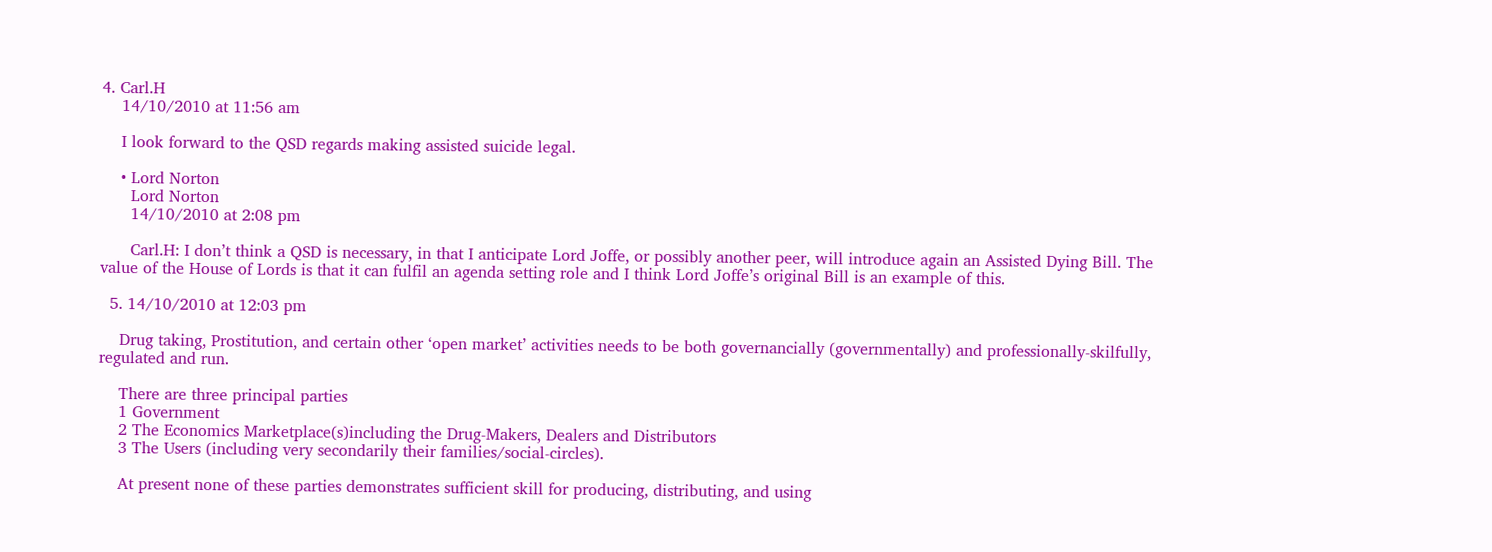4. Carl.H
    14/10/2010 at 11:56 am

    I look forward to the QSD regards making assisted suicide legal.

    • Lord Norton
      Lord Norton
      14/10/2010 at 2:08 pm

      Carl.H: I don’t think a QSD is necessary, in that I anticipate Lord Joffe, or possibly another peer, will introduce again an Assisted Dying Bill. The value of the House of Lords is that it can fulfil an agenda setting role and I think Lord Joffe’s original Bill is an example of this.

  5. 14/10/2010 at 12:03 pm

    Drug taking, Prostitution, and certain other ‘open market’ activities needs to be both governancially (governmentally) and professionally-skilfully, regulated and run.

    There are three principal parties
    1 Government
    2 The Economics Marketplace(s)including the Drug-Makers, Dealers and Distributors
    3 The Users (including very secondarily their families/social-circles).

    At present none of these parties demonstrates sufficient skill for producing, distributing, and using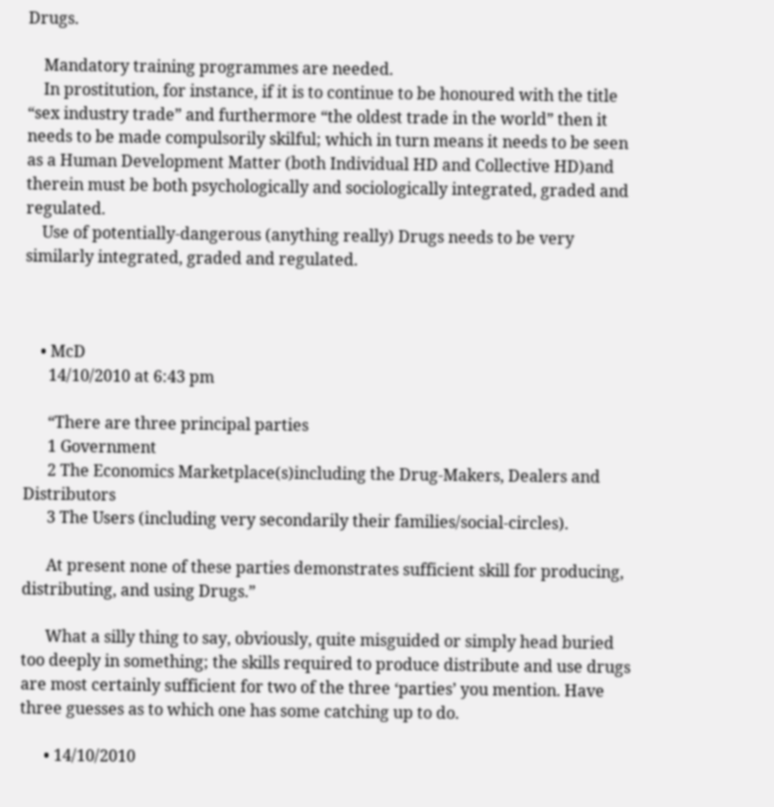Drugs.

    Mandatory training programmes are needed.
    In prostitution, for instance, if it is to continue to be honoured with the title “sex industry trade” and furthermore “the oldest trade in the world” then it needs to be made compulsorily skilful; which in turn means it needs to be seen as a Human Development Matter (both Individual HD and Collective HD)and therein must be both psychologically and sociologically integrated, graded and regulated.
    Use of potentially-dangerous (anything really) Drugs needs to be very similarly integrated, graded and regulated.



    • McD
      14/10/2010 at 6:43 pm

      “There are three principal parties
      1 Government
      2 The Economics Marketplace(s)including the Drug-Makers, Dealers and Distributors
      3 The Users (including very secondarily their families/social-circles).

      At present none of these parties demonstrates sufficient skill for producing, distributing, and using Drugs.”

      What a silly thing to say, obviously, quite misguided or simply head buried too deeply in something; the skills required to produce distribute and use drugs are most certainly sufficient for two of the three ‘parties’ you mention. Have three guesses as to which one has some catching up to do.

      • 14/10/2010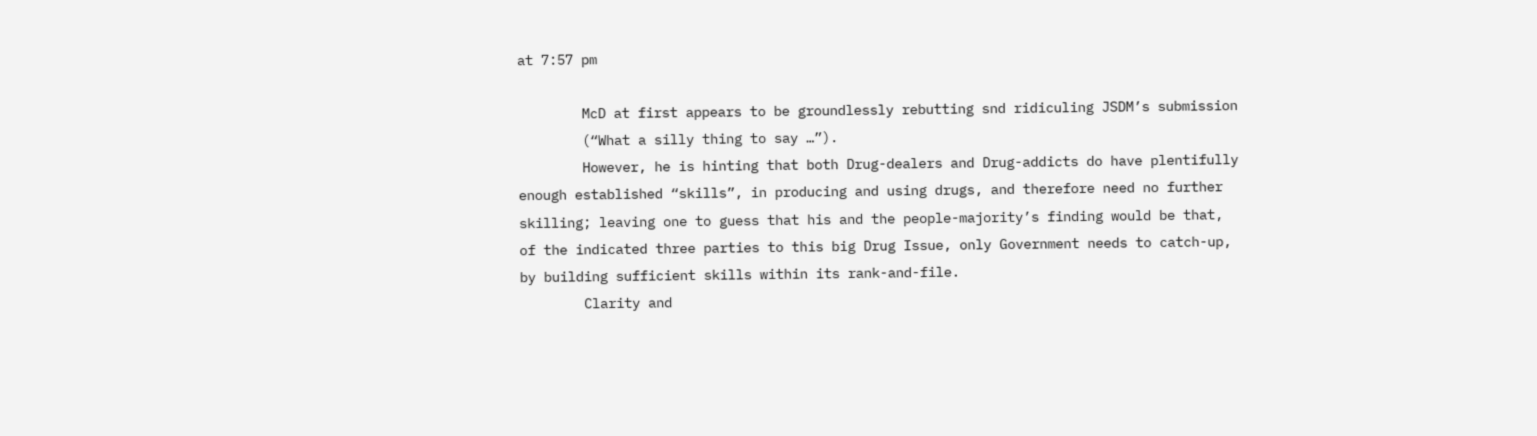at 7:57 pm

        McD at first appears to be groundlessly rebutting snd ridiculing JSDM’s submission
        (“What a silly thing to say …”).
        However, he is hinting that both Drug-dealers and Drug-addicts do have plentifully enough established “skills”, in producing and using drugs, and therefore need no further skilling; leaving one to guess that his and the people-majority’s finding would be that, of the indicated three parties to this big Drug Issue, only Government needs to catch-up, by building sufficient skills within its rank-and-file.
        Clarity and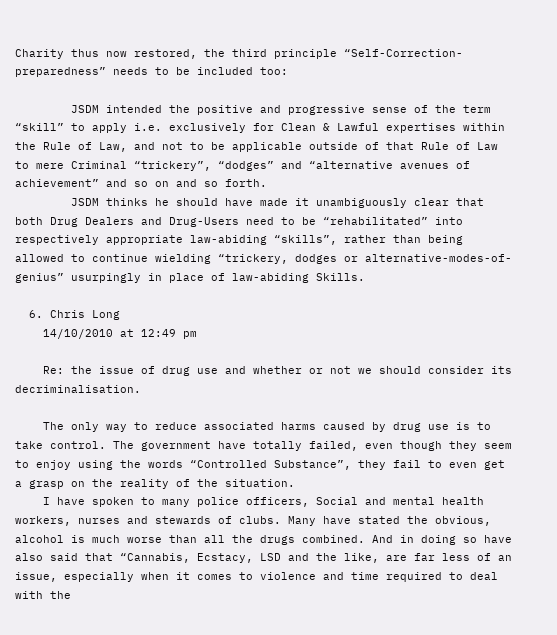Charity thus now restored, the third principle “Self-Correction-preparedness” needs to be included too:

        JSDM intended the positive and progressive sense of the term “skill” to apply i.e. exclusively for Clean & Lawful expertises within the Rule of Law, and not to be applicable outside of that Rule of Law to mere Criminal “trickery”, “dodges” and “alternative avenues of achievement” and so on and so forth.
        JSDM thinks he should have made it unambiguously clear that both Drug Dealers and Drug-Users need to be “rehabilitated” into respectively appropriate law-abiding “skills”, rather than being allowed to continue wielding “trickery, dodges or alternative-modes-of-genius” usurpingly in place of law-abiding Skills.

  6. Chris Long
    14/10/2010 at 12:49 pm

    Re: the issue of drug use and whether or not we should consider its decriminalisation.

    The only way to reduce associated harms caused by drug use is to take control. The government have totally failed, even though they seem to enjoy using the words “Controlled Substance”, they fail to even get a grasp on the reality of the situation.
    I have spoken to many police officers, Social and mental health workers, nurses and stewards of clubs. Many have stated the obvious, alcohol is much worse than all the drugs combined. And in doing so have also said that “Cannabis, Ecstacy, LSD and the like, are far less of an issue, especially when it comes to violence and time required to deal with the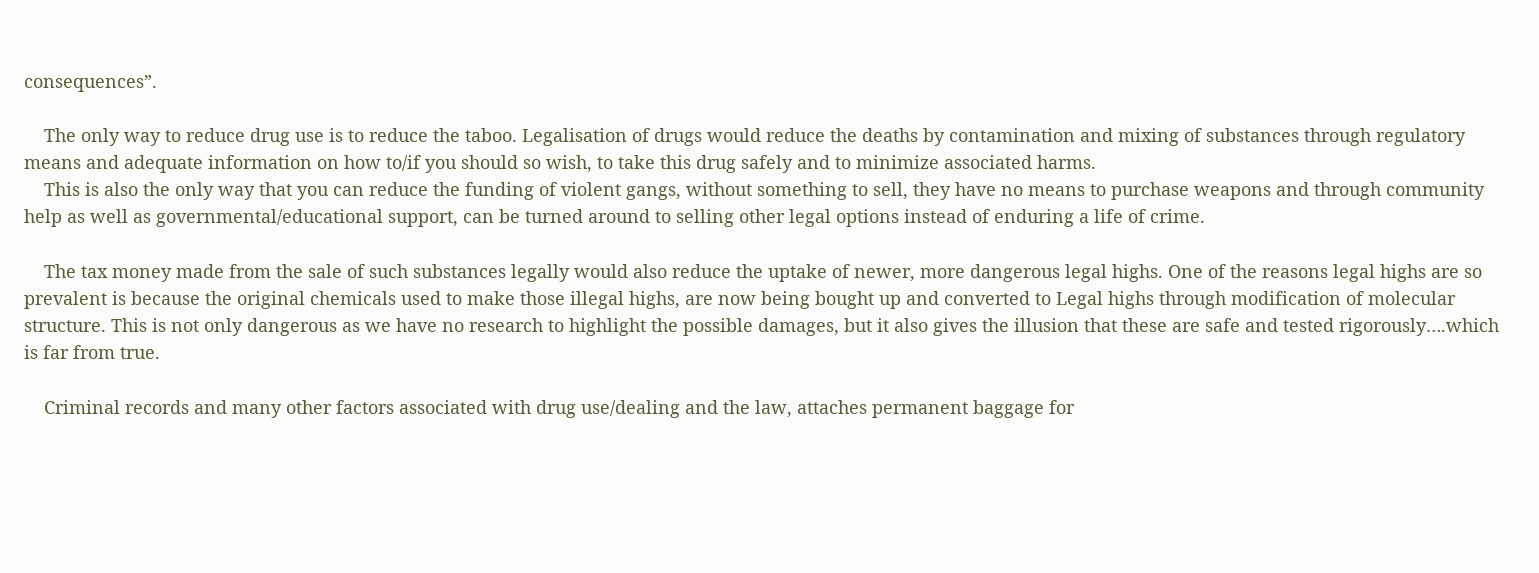consequences”.

    The only way to reduce drug use is to reduce the taboo. Legalisation of drugs would reduce the deaths by contamination and mixing of substances through regulatory means and adequate information on how to/if you should so wish, to take this drug safely and to minimize associated harms.
    This is also the only way that you can reduce the funding of violent gangs, without something to sell, they have no means to purchase weapons and through community help as well as governmental/educational support, can be turned around to selling other legal options instead of enduring a life of crime.

    The tax money made from the sale of such substances legally would also reduce the uptake of newer, more dangerous legal highs. One of the reasons legal highs are so prevalent is because the original chemicals used to make those illegal highs, are now being bought up and converted to Legal highs through modification of molecular structure. This is not only dangerous as we have no research to highlight the possible damages, but it also gives the illusion that these are safe and tested rigorously….which is far from true.

    Criminal records and many other factors associated with drug use/dealing and the law, attaches permanent baggage for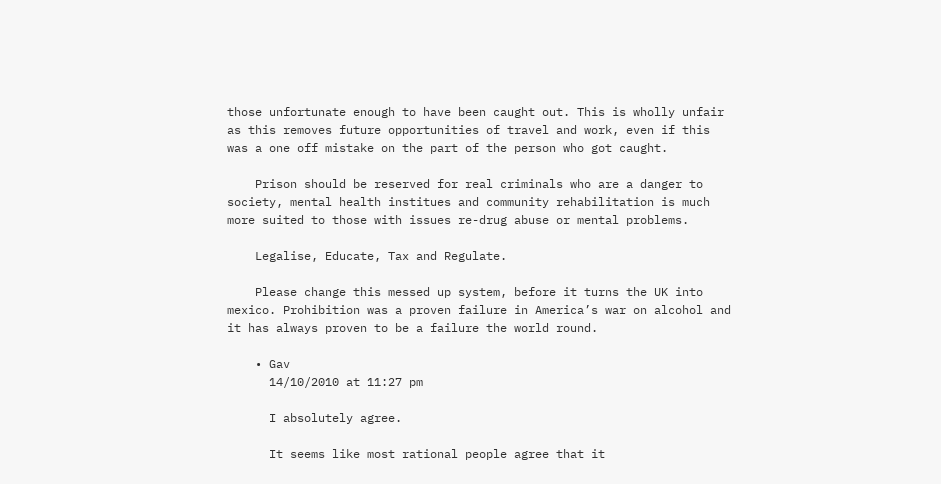those unfortunate enough to have been caught out. This is wholly unfair as this removes future opportunities of travel and work, even if this was a one off mistake on the part of the person who got caught.

    Prison should be reserved for real criminals who are a danger to society, mental health institues and community rehabilitation is much more suited to those with issues re-drug abuse or mental problems.

    Legalise, Educate, Tax and Regulate.

    Please change this messed up system, before it turns the UK into mexico. Prohibition was a proven failure in America’s war on alcohol and it has always proven to be a failure the world round.

    • Gav
      14/10/2010 at 11:27 pm

      I absolutely agree.

      It seems like most rational people agree that it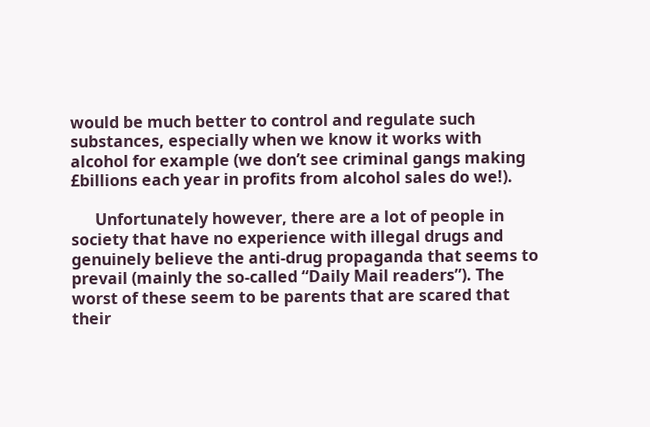would be much better to control and regulate such substances, especially when we know it works with alcohol for example (we don’t see criminal gangs making £billions each year in profits from alcohol sales do we!).

      Unfortunately however, there are a lot of people in society that have no experience with illegal drugs and genuinely believe the anti-drug propaganda that seems to prevail (mainly the so-called “Daily Mail readers”). The worst of these seem to be parents that are scared that their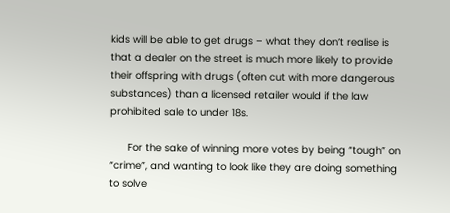kids will be able to get drugs – what they don’t realise is that a dealer on the street is much more likely to provide their offspring with drugs (often cut with more dangerous substances) than a licensed retailer would if the law prohibited sale to under 18s.

      For the sake of winning more votes by being “tough” on “crime”, and wanting to look like they are doing something to solve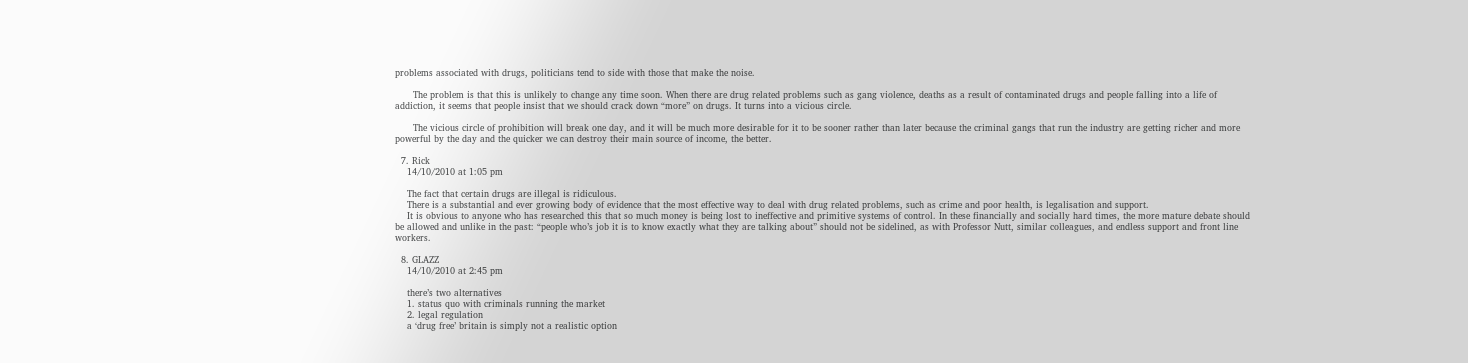problems associated with drugs, politicians tend to side with those that make the noise.

      The problem is that this is unlikely to change any time soon. When there are drug related problems such as gang violence, deaths as a result of contaminated drugs and people falling into a life of addiction, it seems that people insist that we should crack down “more” on drugs. It turns into a vicious circle.

      The vicious circle of prohibition will break one day, and it will be much more desirable for it to be sooner rather than later because the criminal gangs that run the industry are getting richer and more powerful by the day and the quicker we can destroy their main source of income, the better.

  7. Rick
    14/10/2010 at 1:05 pm

    The fact that certain drugs are illegal is ridiculous.
    There is a substantial and ever growing body of evidence that the most effective way to deal with drug related problems, such as crime and poor health, is legalisation and support.
    It is obvious to anyone who has researched this that so much money is being lost to ineffective and primitive systems of control. In these financially and socially hard times, the more mature debate should be allowed and unlike in the past: “people who’s job it is to know exactly what they are talking about” should not be sidelined, as with Professor Nutt, similar colleagues, and endless support and front line workers.

  8. GLAZZ
    14/10/2010 at 2:45 pm

    there’s two alternatives
    1. status quo with criminals running the market
    2. legal regulation
    a ‘drug free’ britain is simply not a realistic option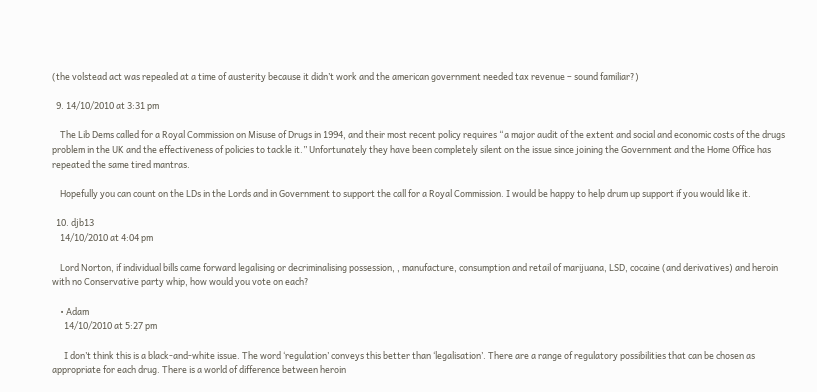(the volstead act was repealed at a time of austerity because it didn’t work and the american government needed tax revenue – sound familiar?)

  9. 14/10/2010 at 3:31 pm

    The Lib Dems called for a Royal Commission on Misuse of Drugs in 1994, and their most recent policy requires “a major audit of the extent and social and economic costs of the drugs problem in the UK and the effectiveness of policies to tackle it.” Unfortunately they have been completely silent on the issue since joining the Government and the Home Office has repeated the same tired mantras.

    Hopefully you can count on the LDs in the Lords and in Government to support the call for a Royal Commission. I would be happy to help drum up support if you would like it.

  10. djb13
    14/10/2010 at 4:04 pm

    Lord Norton, if individual bills came forward legalising or decriminalising possession, , manufacture, consumption and retail of marijuana, LSD, cocaine (and derivatives) and heroin with no Conservative party whip, how would you vote on each?

    • Adam
      14/10/2010 at 5:27 pm

      I don’t think this is a black-and-white issue. The word ‘regulation’ conveys this better than ‘legalisation’. There are a range of regulatory possibilities that can be chosen as appropriate for each drug. There is a world of difference between heroin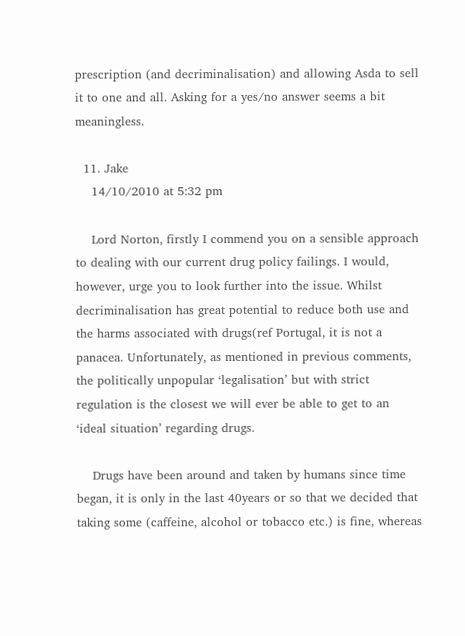prescription (and decriminalisation) and allowing Asda to sell it to one and all. Asking for a yes/no answer seems a bit meaningless.

  11. Jake
    14/10/2010 at 5:32 pm

    Lord Norton, firstly I commend you on a sensible approach to dealing with our current drug policy failings. I would, however, urge you to look further into the issue. Whilst decriminalisation has great potential to reduce both use and the harms associated with drugs(ref Portugal, it is not a panacea. Unfortunately, as mentioned in previous comments, the politically unpopular ‘legalisation’ but with strict regulation is the closest we will ever be able to get to an ‘ideal situation’ regarding drugs.

    Drugs have been around and taken by humans since time began, it is only in the last 40years or so that we decided that taking some (caffeine, alcohol or tobacco etc.) is fine, whereas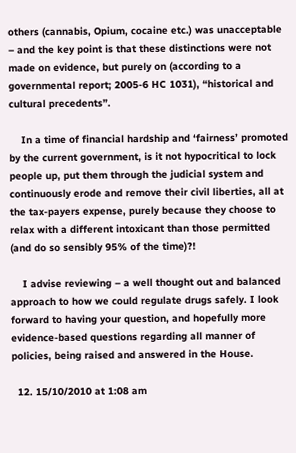others (cannabis, Opium, cocaine etc.) was unacceptable – and the key point is that these distinctions were not made on evidence, but purely on (according to a governmental report; 2005-6 HC 1031), “historical and cultural precedents”.

    In a time of financial hardship and ‘fairness’ promoted by the current government, is it not hypocritical to lock people up, put them through the judicial system and continuously erode and remove their civil liberties, all at the tax-payers expense, purely because they choose to relax with a different intoxicant than those permitted (and do so sensibly 95% of the time)?!

    I advise reviewing – a well thought out and balanced approach to how we could regulate drugs safely. I look forward to having your question, and hopefully more evidence-based questions regarding all manner of policies, being raised and answered in the House.

  12. 15/10/2010 at 1:08 am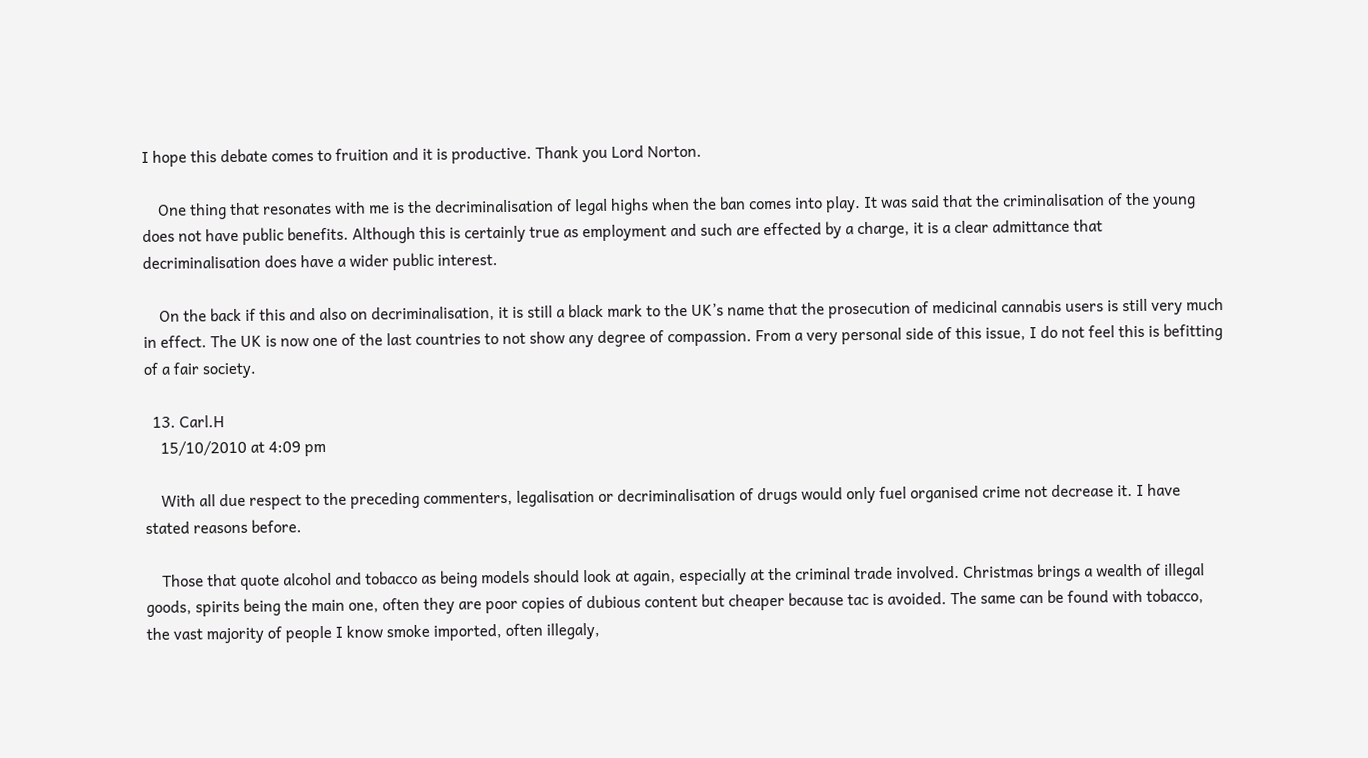I hope this debate comes to fruition and it is productive. Thank you Lord Norton.

    One thing that resonates with me is the decriminalisation of legal highs when the ban comes into play. It was said that the criminalisation of the young does not have public benefits. Although this is certainly true as employment and such are effected by a charge, it is a clear admittance that decriminalisation does have a wider public interest.

    On the back if this and also on decriminalisation, it is still a black mark to the UK’s name that the prosecution of medicinal cannabis users is still very much in effect. The UK is now one of the last countries to not show any degree of compassion. From a very personal side of this issue, I do not feel this is befitting of a fair society.

  13. Carl.H
    15/10/2010 at 4:09 pm

    With all due respect to the preceding commenters, legalisation or decriminalisation of drugs would only fuel organised crime not decrease it. I have stated reasons before.

    Those that quote alcohol and tobacco as being models should look at again, especially at the criminal trade involved. Christmas brings a wealth of illegal goods, spirits being the main one, often they are poor copies of dubious content but cheaper because tac is avoided. The same can be found with tobacco, the vast majority of people I know smoke imported, often illegaly,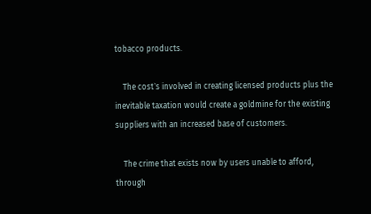tobacco products.

    The cost`s involved in creating licensed products plus the inevitable taxation would create a goldmine for the existing suppliers with an increased base of customers.

    The crime that exists now by users unable to afford, through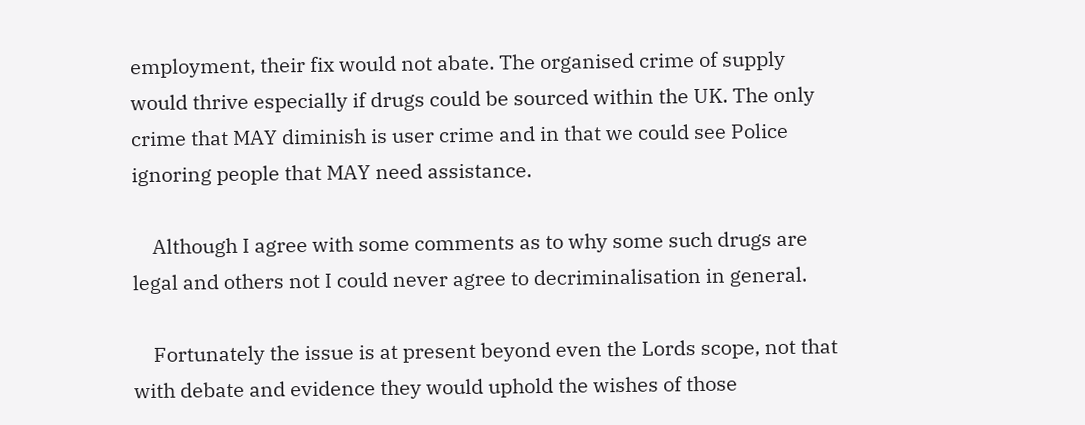employment, their fix would not abate. The organised crime of supply would thrive especially if drugs could be sourced within the UK. The only crime that MAY diminish is user crime and in that we could see Police ignoring people that MAY need assistance.

    Although I agree with some comments as to why some such drugs are legal and others not I could never agree to decriminalisation in general.

    Fortunately the issue is at present beyond even the Lords scope, not that with debate and evidence they would uphold the wishes of those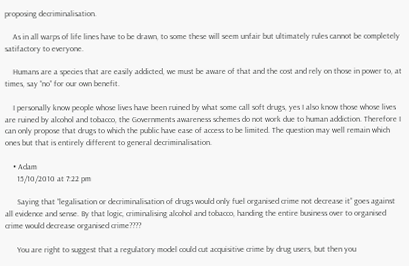proposing decriminalisation.

    As in all warps of life lines have to be drawn, to some these will seem unfair but ultimately rules cannot be completely satifactory to everyone.

    Humans are a species that are easily addicted, we must be aware of that and the cost and rely on those in power to, at times, say “no” for our own benefit.

    I personally know people whose lives have been ruined by what some call soft drugs, yes I also know those whose lives are ruined by alcohol and tobacco, the Governments awareness schemes do not work due to human addiction. Therefore I can only propose that drugs to which the public have ease of access to be limited. The question may well remain which ones but that is entirely different to general decriminalisation.

    • Adam
      15/10/2010 at 7:22 pm

      Saying that “legalisation or decriminalisation of drugs would only fuel organised crime not decrease it” goes against all evidence and sense. By that logic, criminalising alcohol and tobacco, handing the entire business over to organised crime would decrease organised crime????

      You are right to suggest that a regulatory model could cut acquisitive crime by drug users, but then you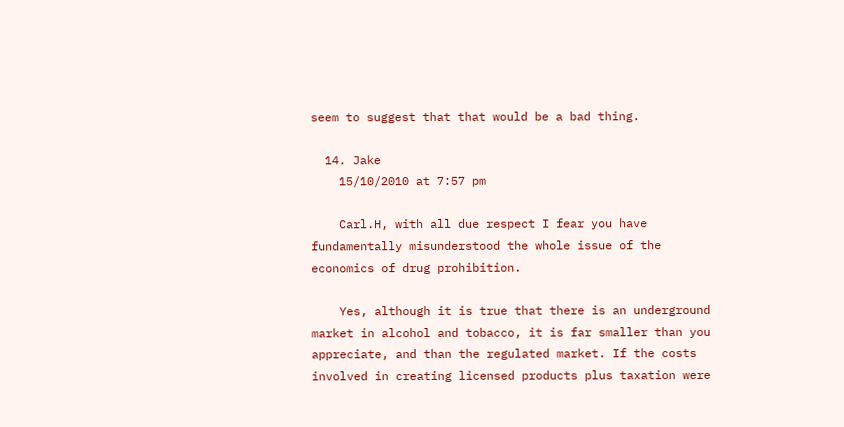seem to suggest that that would be a bad thing.

  14. Jake
    15/10/2010 at 7:57 pm

    Carl.H, with all due respect I fear you have fundamentally misunderstood the whole issue of the economics of drug prohibition.

    Yes, although it is true that there is an underground market in alcohol and tobacco, it is far smaller than you appreciate, and than the regulated market. If the costs involved in creating licensed products plus taxation were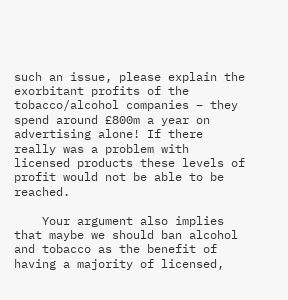such an issue, please explain the exorbitant profits of the tobacco/alcohol companies – they spend around £800m a year on advertising alone! If there really was a problem with licensed products these levels of profit would not be able to be reached.

    Your argument also implies that maybe we should ban alcohol and tobacco as the benefit of having a majority of licensed,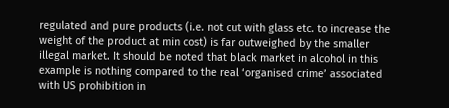regulated and pure products (i.e. not cut with glass etc. to increase the weight of the product at min cost) is far outweighed by the smaller illegal market. It should be noted that black market in alcohol in this example is nothing compared to the real ‘organised crime’ associated with US prohibition in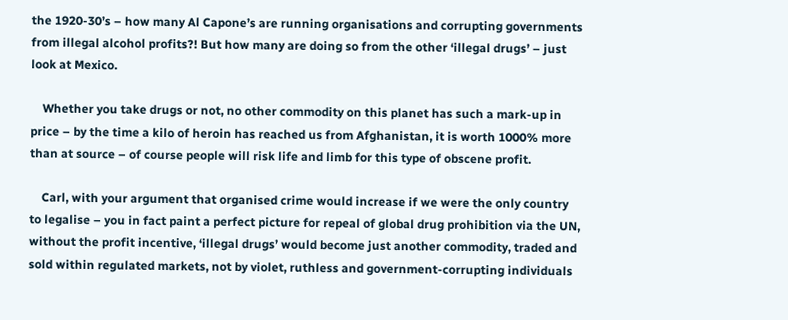the 1920-30’s – how many Al Capone’s are running organisations and corrupting governments from illegal alcohol profits?! But how many are doing so from the other ‘illegal drugs’ – just look at Mexico.

    Whether you take drugs or not, no other commodity on this planet has such a mark-up in price – by the time a kilo of heroin has reached us from Afghanistan, it is worth 1000% more than at source – of course people will risk life and limb for this type of obscene profit.

    Carl, with your argument that organised crime would increase if we were the only country to legalise – you in fact paint a perfect picture for repeal of global drug prohibition via the UN, without the profit incentive, ‘illegal drugs’ would become just another commodity, traded and sold within regulated markets, not by violet, ruthless and government-corrupting individuals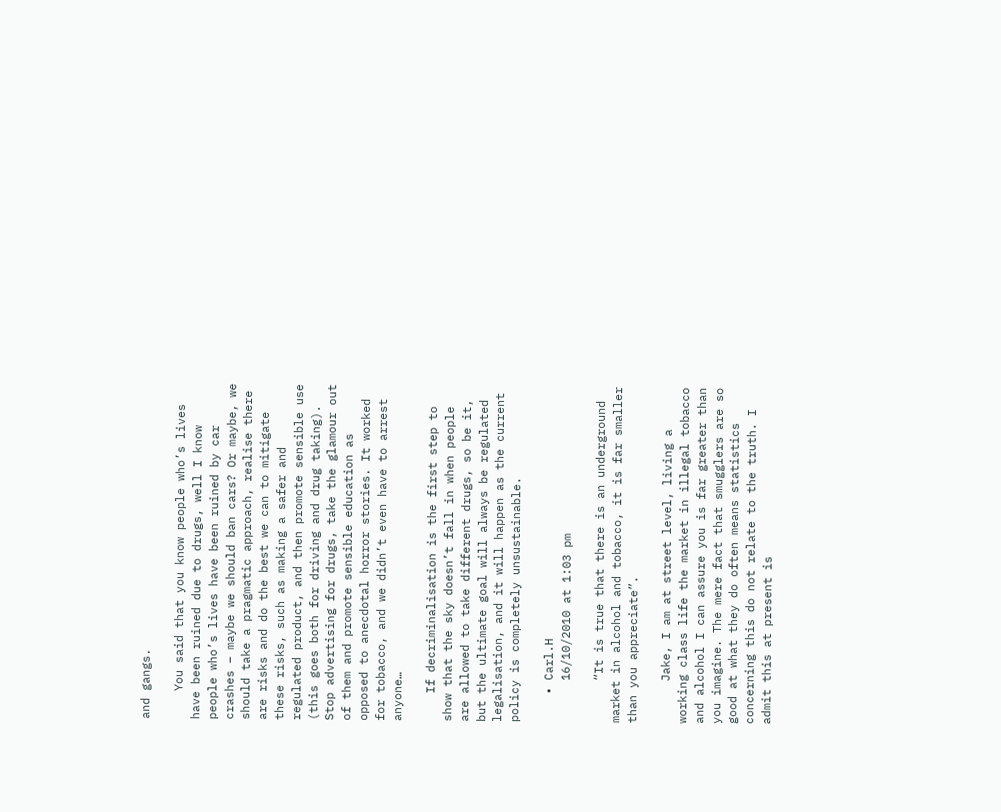and gangs.

    You said that you know people who’s lives have been ruined due to drugs, well I know people who’s lives have been ruined by car crashes – maybe we should ban cars? Or maybe, we should take a pragmatic approach, realise there are risks and do the best we can to mitigate these risks, such as making a safer and regulated product, and then promote sensible use (this goes both for driving and drug taking). Stop advertising for drugs, take the glamour out of them and promote sensible education as opposed to anecdotal horror stories. It worked for tobacco, and we didn’t even have to arrest anyone…

    If decriminalisation is the first step to show that the sky doesn’t fall in when people are allowed to take different drugs, so be it, but the ultimate goal will always be regulated legalisation, and it will happen as the current policy is completely unsustainable.

    • Carl.H
      16/10/2010 at 1:03 pm

      “It is true that there is an underground market in alcohol and tobacco, it is far smaller than you appreciate”.

      Jake, I am at street level, living a working class life the market in illegal tobacco and alcohol I can assure you is far greater than you imagine. The mere fact that smugglers are so good at what they do often means statistics concerning this do not relate to the truth. I admit this at present is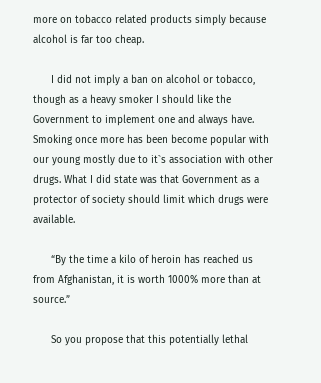more on tobacco related products simply because alcohol is far too cheap.

      I did not imply a ban on alcohol or tobacco, though as a heavy smoker I should like the Government to implement one and always have. Smoking once more has been become popular with our young mostly due to it`s association with other drugs. What I did state was that Government as a protector of society should limit which drugs were available.

      “By the time a kilo of heroin has reached us from Afghanistan, it is worth 1000% more than at source.”

      So you propose that this potentially lethal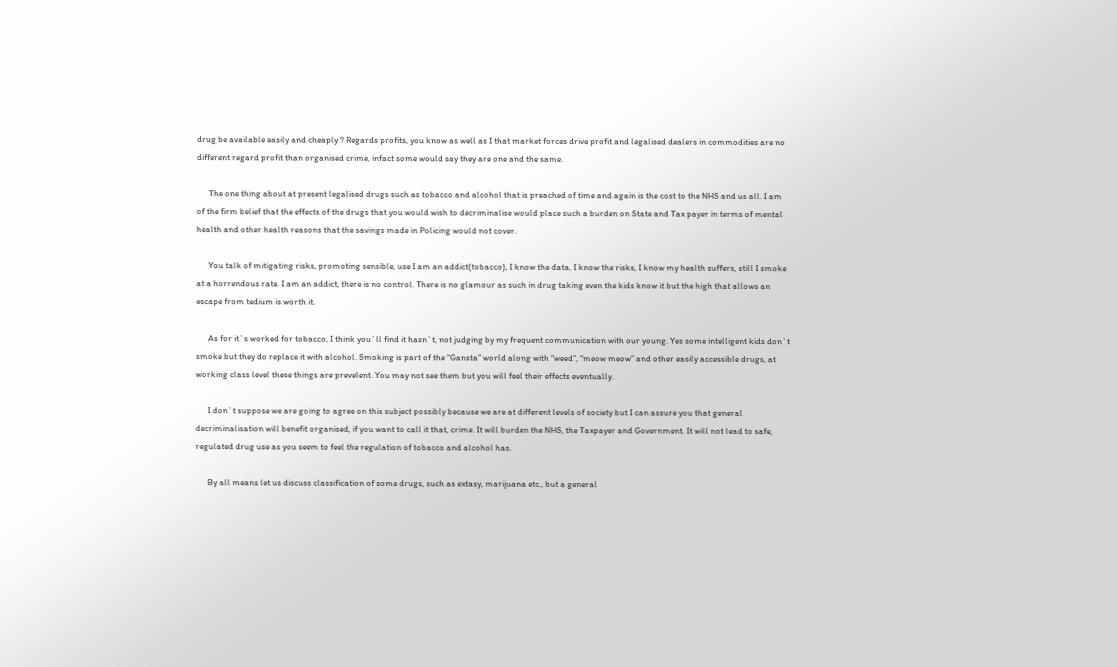drug be available easily and cheaply ? Regards profits, you know as well as I that market forces drive profit and legalised dealers in commodities are no different regard profit than organised crime, infact some would say they are one and the same.

      The one thing about at present legalised drugs such as tobacco and alcohol that is preached of time and again is the cost to the NHS and us all. I am of the firm belief that the effects of the drugs that you would wish to decriminalise would place such a burden on State and Tax payer in terms of mental health and other health reasons that the savings made in Policing would not cover.

      You talk of mitigating risks, promoting sensible, use I am an addict(tobacco), I know the data, I know the risks, I know my health suffers, still I smoke at a horrendous rate. I am an addict, there is no control. There is no glamour as such in drug taking even the kids know it but the high that allows an escape from tedium is worth it.

      As for it`s worked for tobacco, I think you`ll find it hasn`t, not judging by my frequent communication with our young. Yes some intelligent kids don`t smoke but they do replace it with alcohol. Smoking is part of the “Gansta” world along with “weed”, “meow meow” and other easily accessible drugs, at working class level these things are prevelent. You may not see them but you will feel their effects eventually.

      I don`t suppose we are going to agree on this subject possibly because we are at different levels of society but I can assure you that general decriminalisation will benefit organised, if you want to call it that, crime. It will burden the NHS, the Taxpayer and Government. It will not lead to safe, regulated drug use as you seem to feel the regulation of tobacco and alcohol has.

      By all means let us discuss classification of some drugs, such as extasy, marijuana etc., but a general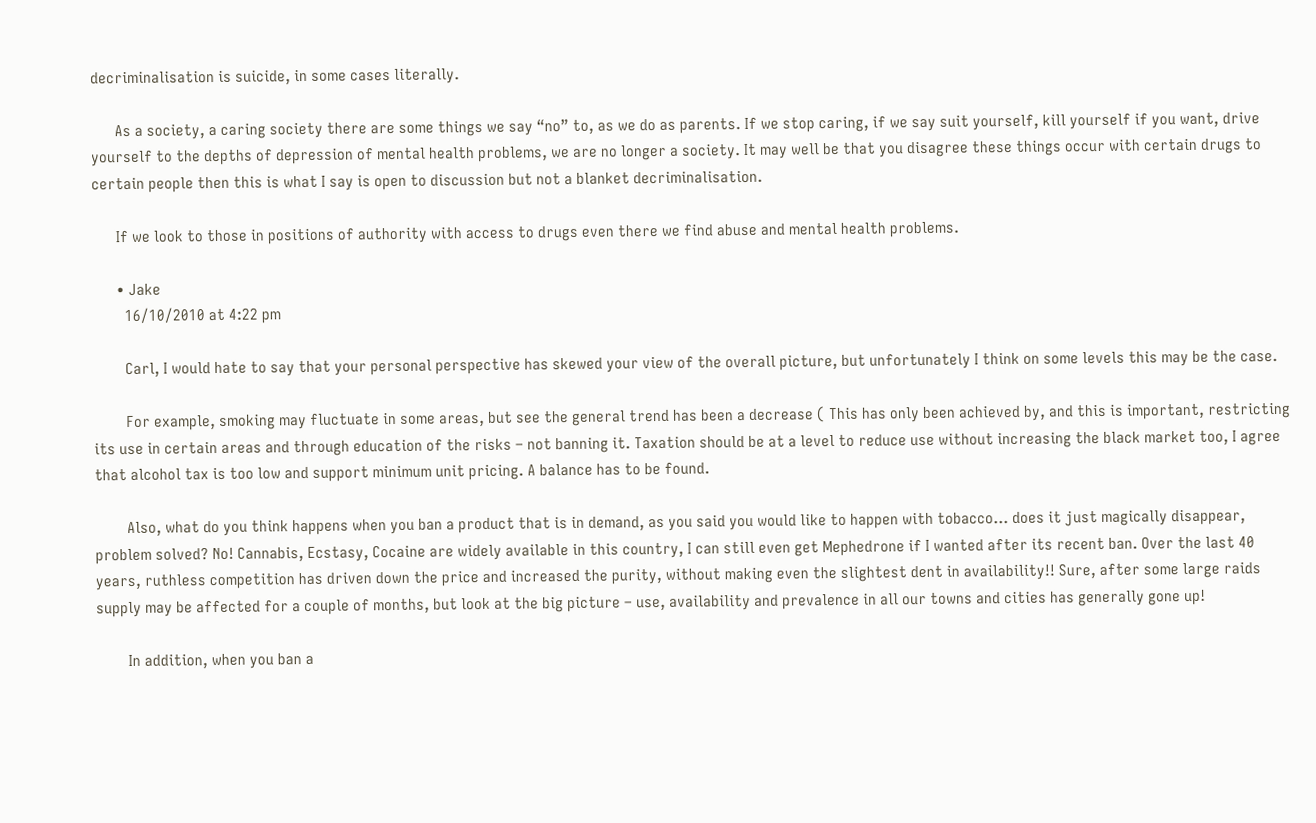decriminalisation is suicide, in some cases literally.

      As a society, a caring society there are some things we say “no” to, as we do as parents. If we stop caring, if we say suit yourself, kill yourself if you want, drive yourself to the depths of depression of mental health problems, we are no longer a society. It may well be that you disagree these things occur with certain drugs to certain people then this is what I say is open to discussion but not a blanket decriminalisation.

      If we look to those in positions of authority with access to drugs even there we find abuse and mental health problems.

      • Jake
        16/10/2010 at 4:22 pm

        Carl, I would hate to say that your personal perspective has skewed your view of the overall picture, but unfortunately I think on some levels this may be the case.

        For example, smoking may fluctuate in some areas, but see the general trend has been a decrease ( This has only been achieved by, and this is important, restricting its use in certain areas and through education of the risks – not banning it. Taxation should be at a level to reduce use without increasing the black market too, I agree that alcohol tax is too low and support minimum unit pricing. A balance has to be found.

        Also, what do you think happens when you ban a product that is in demand, as you said you would like to happen with tobacco… does it just magically disappear, problem solved? No! Cannabis, Ecstasy, Cocaine are widely available in this country, I can still even get Mephedrone if I wanted after its recent ban. Over the last 40 years, ruthless competition has driven down the price and increased the purity, without making even the slightest dent in availability!! Sure, after some large raids supply may be affected for a couple of months, but look at the big picture – use, availability and prevalence in all our towns and cities has generally gone up!

        In addition, when you ban a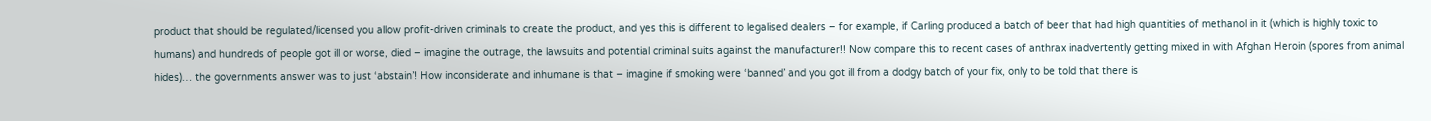product that should be regulated/licensed you allow profit-driven criminals to create the product, and yes this is different to legalised dealers – for example, if Carling produced a batch of beer that had high quantities of methanol in it (which is highly toxic to humans) and hundreds of people got ill or worse, died – imagine the outrage, the lawsuits and potential criminal suits against the manufacturer!! Now compare this to recent cases of anthrax inadvertently getting mixed in with Afghan Heroin (spores from animal hides)… the governments answer was to just ‘abstain’! How inconsiderate and inhumane is that – imagine if smoking were ‘banned’ and you got ill from a dodgy batch of your fix, only to be told that there is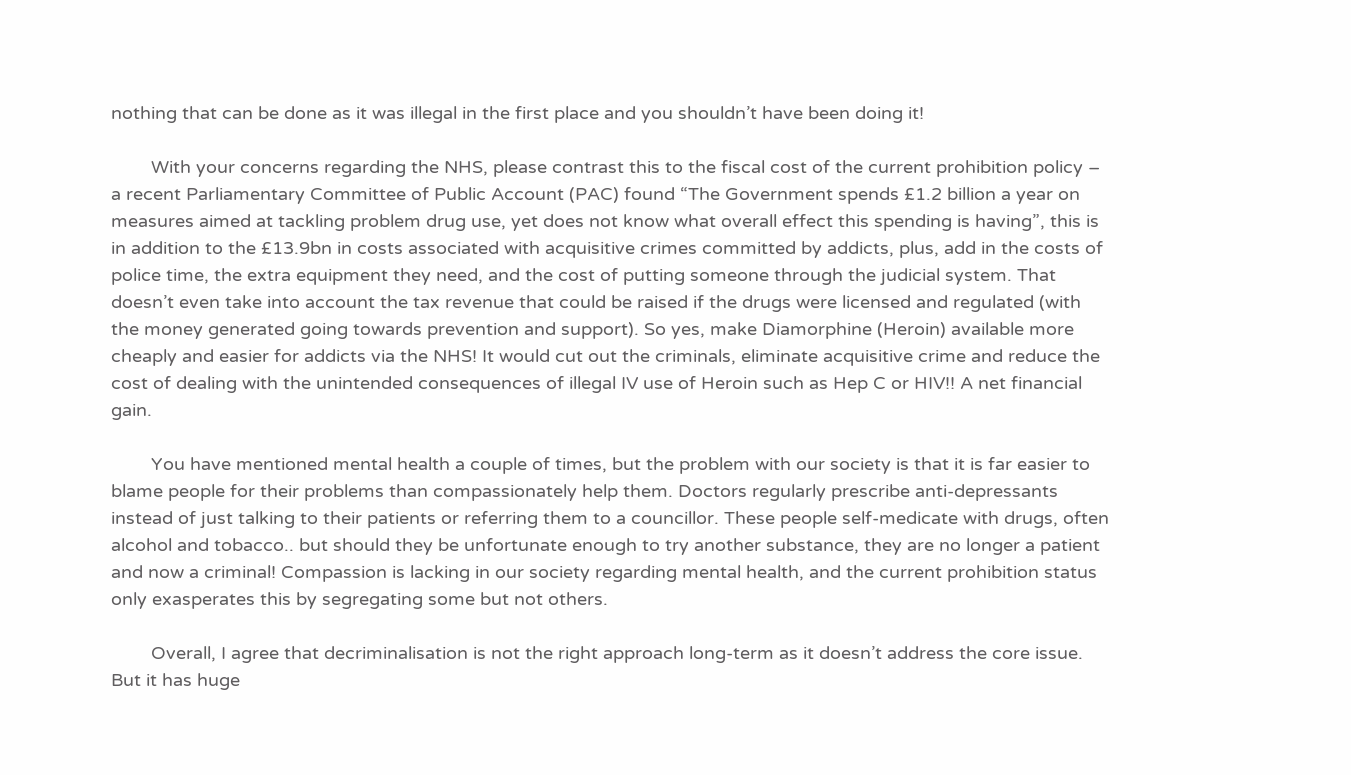nothing that can be done as it was illegal in the first place and you shouldn’t have been doing it!

        With your concerns regarding the NHS, please contrast this to the fiscal cost of the current prohibition policy – a recent Parliamentary Committee of Public Account (PAC) found “The Government spends £1.2 billion a year on measures aimed at tackling problem drug use, yet does not know what overall effect this spending is having”, this is in addition to the £13.9bn in costs associated with acquisitive crimes committed by addicts, plus, add in the costs of police time, the extra equipment they need, and the cost of putting someone through the judicial system. That doesn’t even take into account the tax revenue that could be raised if the drugs were licensed and regulated (with the money generated going towards prevention and support). So yes, make Diamorphine (Heroin) available more cheaply and easier for addicts via the NHS! It would cut out the criminals, eliminate acquisitive crime and reduce the cost of dealing with the unintended consequences of illegal IV use of Heroin such as Hep C or HIV!! A net financial gain.

        You have mentioned mental health a couple of times, but the problem with our society is that it is far easier to blame people for their problems than compassionately help them. Doctors regularly prescribe anti-depressants instead of just talking to their patients or referring them to a councillor. These people self-medicate with drugs, often alcohol and tobacco.. but should they be unfortunate enough to try another substance, they are no longer a patient and now a criminal! Compassion is lacking in our society regarding mental health, and the current prohibition status only exasperates this by segregating some but not others.

        Overall, I agree that decriminalisation is not the right approach long-term as it doesn’t address the core issue. But it has huge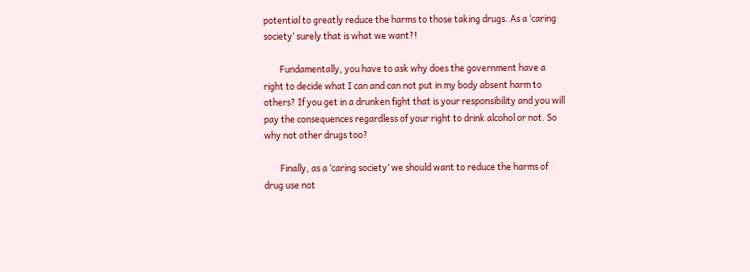potential to greatly reduce the harms to those taking drugs. As a ‘caring society’ surely that is what we want?!

        Fundamentally, you have to ask why does the government have a right to decide what I can and can not put in my body absent harm to others? If you get in a drunken fight that is your responsibility and you will pay the consequences regardless of your right to drink alcohol or not. So why not other drugs too?

        Finally, as a ‘caring society’ we should want to reduce the harms of drug use not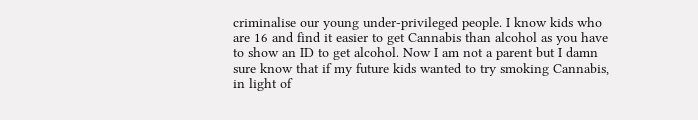criminalise our young under-privileged people. I know kids who are 16 and find it easier to get Cannabis than alcohol as you have to show an ID to get alcohol. Now I am not a parent but I damn sure know that if my future kids wanted to try smoking Cannabis, in light of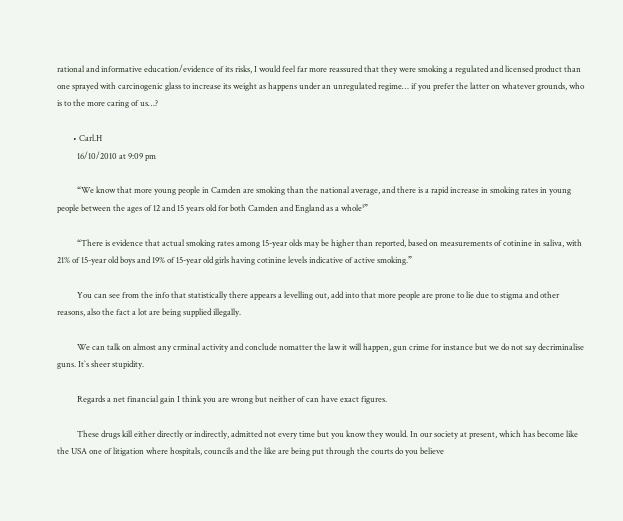rational and informative education/evidence of its risks, I would feel far more reassured that they were smoking a regulated and licensed product than one sprayed with carcinogenic glass to increase its weight as happens under an unregulated regime… if you prefer the latter on whatever grounds, who is to the more caring of us…?

        • Carl.H
          16/10/2010 at 9:09 pm

          “We know that more young people in Camden are smoking than the national average, and there is a rapid increase in smoking rates in young people between the ages of 12 and 15 years old for both Camden and England as a whole¹”

          “There is evidence that actual smoking rates among 15-year olds may be higher than reported, based on measurements of cotinine in saliva, with 21% of 15-year old boys and 19% of 15-year old girls having cotinine levels indicative of active smoking.”

          You can see from the info that statistically there appears a levelling out, add into that more people are prone to lie due to stigma and other reasons, also the fact a lot are being supplied illegally.

          We can talk on almost any crminal activity and conclude nomatter the law it will happen, gun crime for instance but we do not say decriminalise guns. It`s sheer stupidity.

          Regards a net financial gain I think you are wrong but neither of can have exact figures.

          These drugs kill either directly or indirectly, admitted not every time but you know they would. In our society at present, which has become like the USA one of litigation where hospitals, councils and the like are being put through the courts do you believe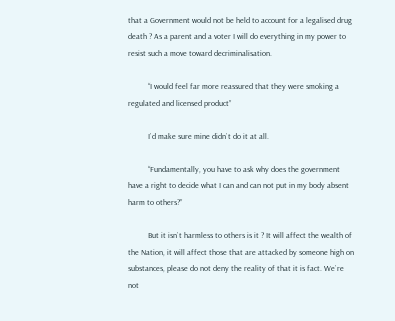that a Government would not be held to account for a legalised drug death ? As a parent and a voter I will do everything in my power to resist such a move toward decriminalisation.

          “I would feel far more reassured that they were smoking a regulated and licensed product”

          I`d make sure mine didn`t do it at all.

          “Fundamentally, you have to ask why does the government have a right to decide what I can and can not put in my body absent harm to others?”

          But it isn`t harmless to others is it ? It will affect the wealth of the Nation, it will affect those that are attacked by someone high on substances, please do not deny the reality of that it is fact. We`re not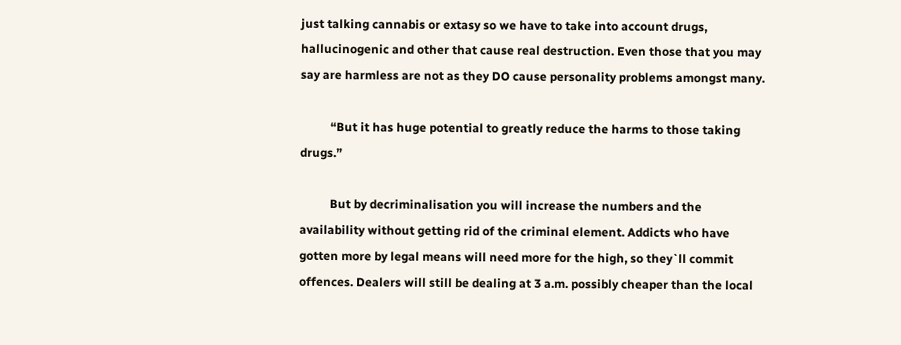just talking cannabis or extasy so we have to take into account drugs, hallucinogenic and other that cause real destruction. Even those that you may say are harmless are not as they DO cause personality problems amongst many.

          “But it has huge potential to greatly reduce the harms to those taking drugs.”

          But by decriminalisation you will increase the numbers and the availability without getting rid of the criminal element. Addicts who have gotten more by legal means will need more for the high, so they`ll commit offences. Dealers will still be dealing at 3 a.m. possibly cheaper than the local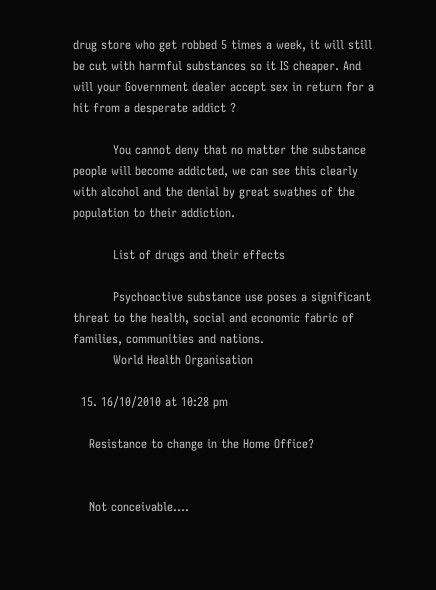drug store who get robbed 5 times a week, it will still be cut with harmful substances so it IS cheaper. And will your Government dealer accept sex in return for a hit from a desperate addict ?

          You cannot deny that no matter the substance people will become addicted, we can see this clearly with alcohol and the denial by great swathes of the population to their addiction.

          List of drugs and their effects

          Psychoactive substance use poses a significant threat to the health, social and economic fabric of families, communities and nations.
          World Health Organisation

  15. 16/10/2010 at 10:28 pm

    Resistance to change in the Home Office?


    Not conceivable….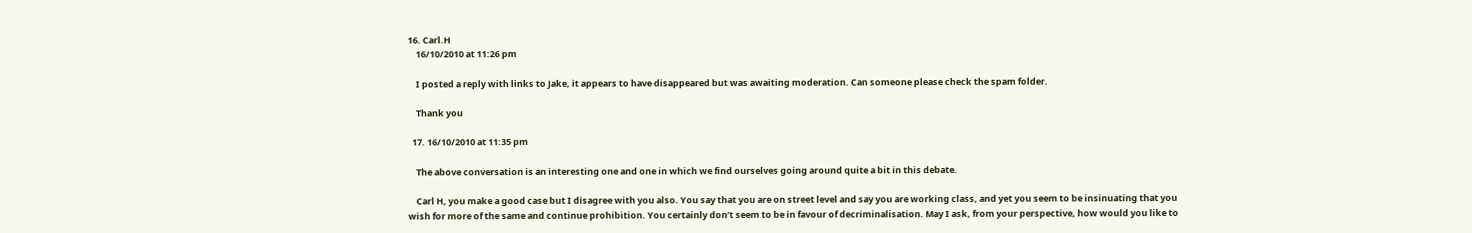16. Carl.H
    16/10/2010 at 11:26 pm

    I posted a reply with links to Jake, it appears to have disappeared but was awaiting moderation. Can someone please check the spam folder.

    Thank you

  17. 16/10/2010 at 11:35 pm

    The above conversation is an interesting one and one in which we find ourselves going around quite a bit in this debate.

    Carl H, you make a good case but I disagree with you also. You say that you are on street level and say you are working class, and yet you seem to be insinuating that you wish for more of the same and continue prohibition. You certainly don’t seem to be in favour of decriminalisation. May I ask, from your perspective, how would you like to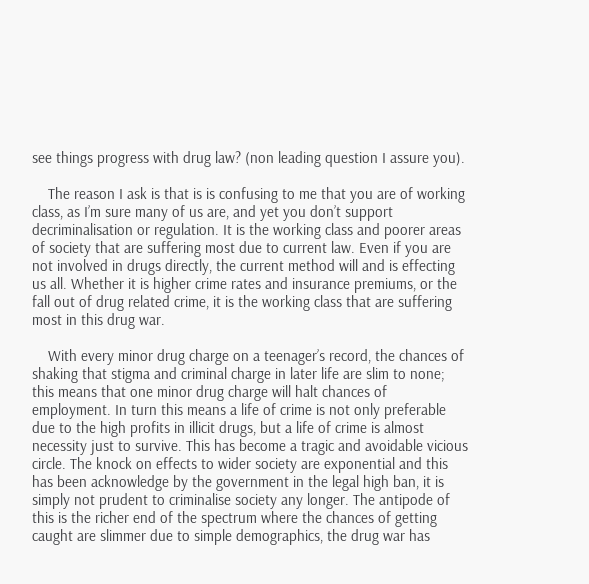see things progress with drug law? (non leading question I assure you).

    The reason I ask is that is is confusing to me that you are of working class, as I’m sure many of us are, and yet you don’t support decriminalisation or regulation. It is the working class and poorer areas of society that are suffering most due to current law. Even if you are not involved in drugs directly, the current method will and is effecting us all. Whether it is higher crime rates and insurance premiums, or the fall out of drug related crime, it is the working class that are suffering most in this drug war.

    With every minor drug charge on a teenager’s record, the chances of shaking that stigma and criminal charge in later life are slim to none; this means that one minor drug charge will halt chances of employment. In turn this means a life of crime is not only preferable due to the high profits in illicit drugs, but a life of crime is almost necessity just to survive. This has become a tragic and avoidable vicious circle. The knock on effects to wider society are exponential and this has been acknowledge by the government in the legal high ban, it is simply not prudent to criminalise society any longer. The antipode of this is the richer end of the spectrum where the chances of getting caught are slimmer due to simple demographics, the drug war has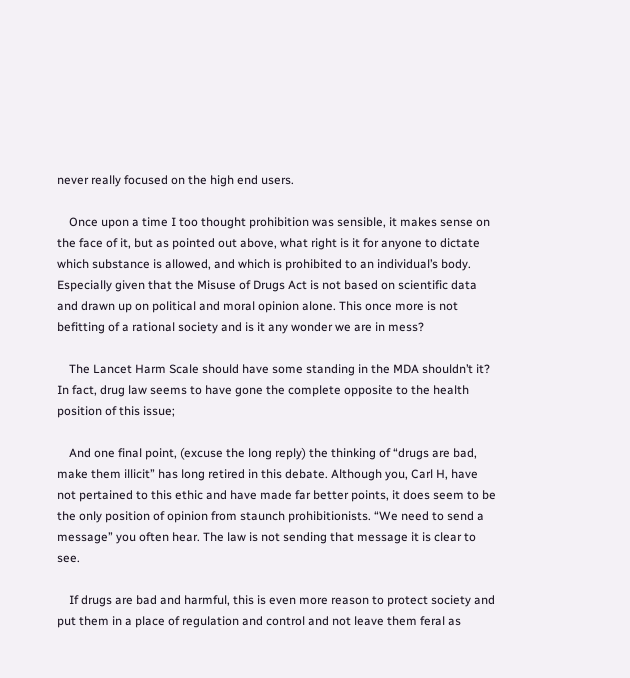never really focused on the high end users.

    Once upon a time I too thought prohibition was sensible, it makes sense on the face of it, but as pointed out above, what right is it for anyone to dictate which substance is allowed, and which is prohibited to an individual’s body. Especially given that the Misuse of Drugs Act is not based on scientific data and drawn up on political and moral opinion alone. This once more is not befitting of a rational society and is it any wonder we are in mess?

    The Lancet Harm Scale should have some standing in the MDA shouldn’t it? In fact, drug law seems to have gone the complete opposite to the health position of this issue;

    And one final point, (excuse the long reply) the thinking of “drugs are bad, make them illicit” has long retired in this debate. Although you, Carl H, have not pertained to this ethic and have made far better points, it does seem to be the only position of opinion from staunch prohibitionists. “We need to send a message” you often hear. The law is not sending that message it is clear to see.

    If drugs are bad and harmful, this is even more reason to protect society and put them in a place of regulation and control and not leave them feral as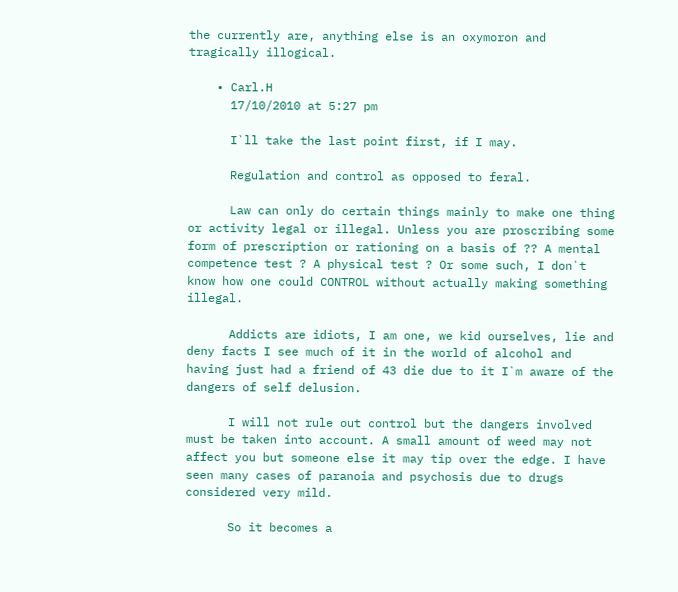the currently are, anything else is an oxymoron and tragically illogical.

    • Carl.H
      17/10/2010 at 5:27 pm

      I`ll take the last point first, if I may.

      Regulation and control as opposed to feral.

      Law can only do certain things mainly to make one thing or activity legal or illegal. Unless you are proscribing some form of prescription or rationing on a basis of ?? A mental competence test ? A physical test ? Or some such, I don`t know how one could CONTROL without actually making something illegal.

      Addicts are idiots, I am one, we kid ourselves, lie and deny facts I see much of it in the world of alcohol and having just had a friend of 43 die due to it I`m aware of the dangers of self delusion.

      I will not rule out control but the dangers involved must be taken into account. A small amount of weed may not affect you but someone else it may tip over the edge. I have seen many cases of paranoia and psychosis due to drugs considered very mild.

      So it becomes a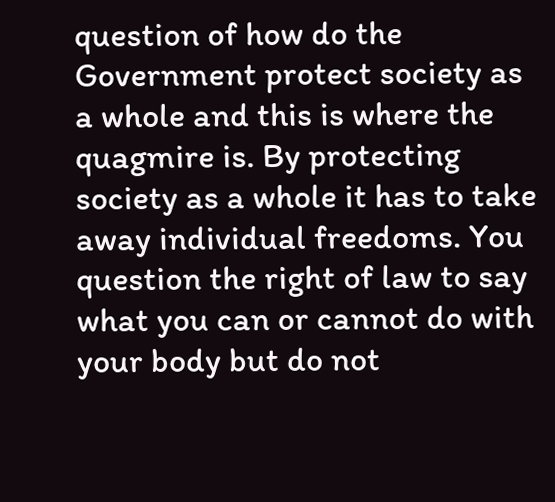question of how do the Government protect society as a whole and this is where the quagmire is. By protecting society as a whole it has to take away individual freedoms. You question the right of law to say what you can or cannot do with your body but do not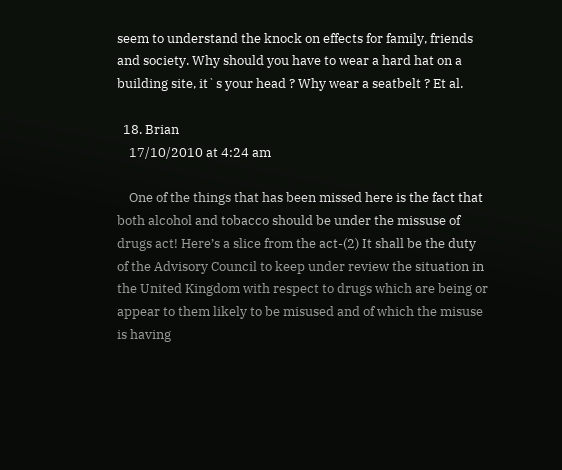seem to understand the knock on effects for family, friends and society. Why should you have to wear a hard hat on a building site, it`s your head ? Why wear a seatbelt ? Et al.

  18. Brian
    17/10/2010 at 4:24 am

    One of the things that has been missed here is the fact that both alcohol and tobacco should be under the missuse of drugs act! Here’s a slice from the act-(2) It shall be the duty of the Advisory Council to keep under review the situation in the United Kingdom with respect to drugs which are being or appear to them likely to be misused and of which the misuse is having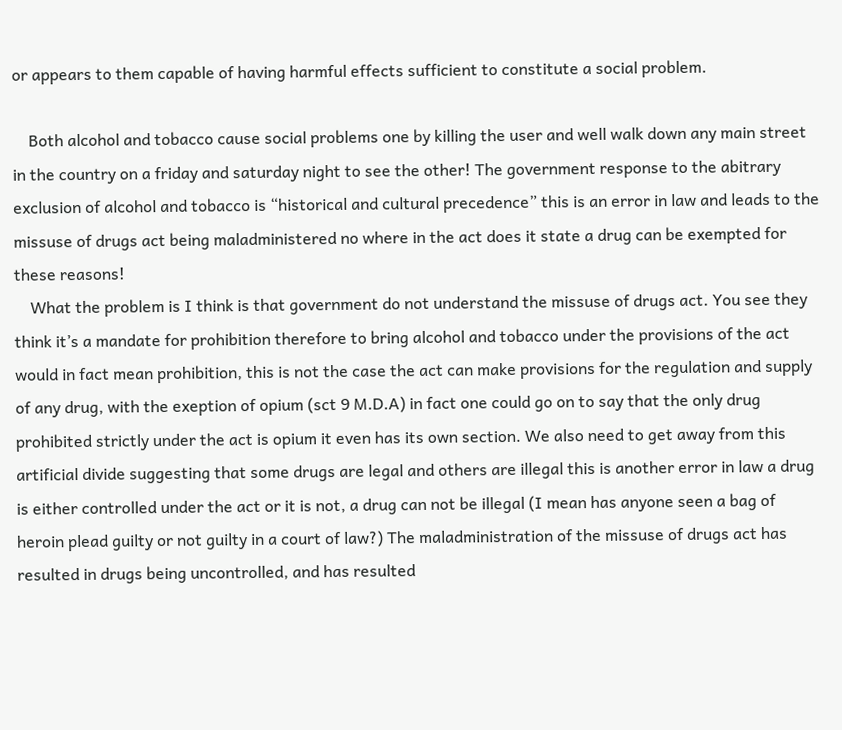or appears to them capable of having harmful effects sufficient to constitute a social problem.

    Both alcohol and tobacco cause social problems one by killing the user and well walk down any main street in the country on a friday and saturday night to see the other! The government response to the abitrary exclusion of alcohol and tobacco is “historical and cultural precedence” this is an error in law and leads to the missuse of drugs act being maladministered no where in the act does it state a drug can be exempted for these reasons!
    What the problem is I think is that government do not understand the missuse of drugs act. You see they think it’s a mandate for prohibition therefore to bring alcohol and tobacco under the provisions of the act would in fact mean prohibition, this is not the case the act can make provisions for the regulation and supply of any drug, with the exeption of opium (sct 9 M.D.A) in fact one could go on to say that the only drug prohibited strictly under the act is opium it even has its own section. We also need to get away from this artificial divide suggesting that some drugs are legal and others are illegal this is another error in law a drug is either controlled under the act or it is not, a drug can not be illegal (I mean has anyone seen a bag of heroin plead guilty or not guilty in a court of law?) The maladministration of the missuse of drugs act has resulted in drugs being uncontrolled, and has resulted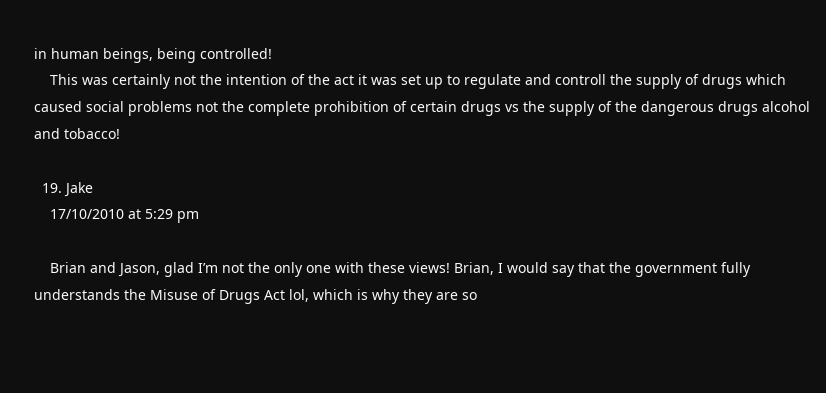in human beings, being controlled!
    This was certainly not the intention of the act it was set up to regulate and controll the supply of drugs which caused social problems not the complete prohibition of certain drugs vs the supply of the dangerous drugs alcohol and tobacco!

  19. Jake
    17/10/2010 at 5:29 pm

    Brian and Jason, glad I’m not the only one with these views! Brian, I would say that the government fully understands the Misuse of Drugs Act lol, which is why they are so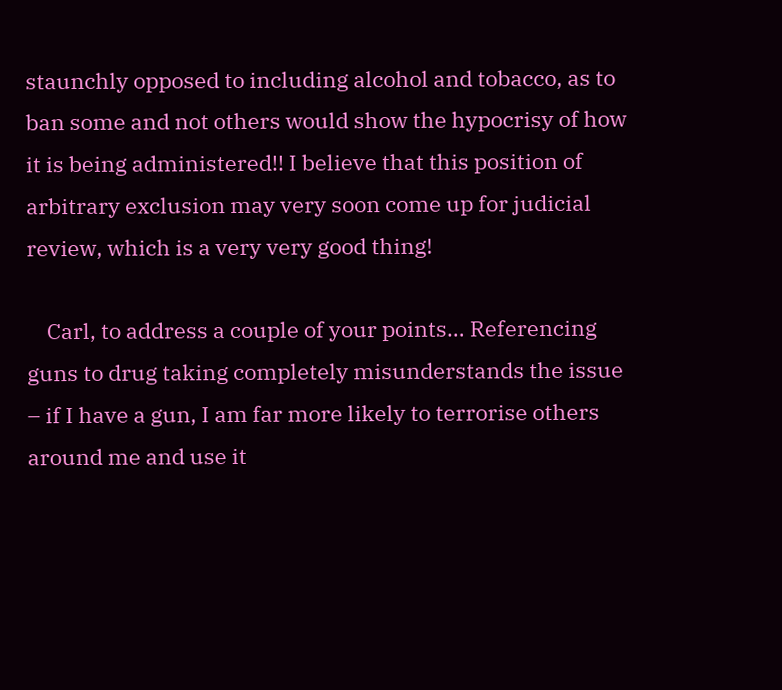staunchly opposed to including alcohol and tobacco, as to ban some and not others would show the hypocrisy of how it is being administered!! I believe that this position of arbitrary exclusion may very soon come up for judicial review, which is a very very good thing!

    Carl, to address a couple of your points… Referencing guns to drug taking completely misunderstands the issue – if I have a gun, I am far more likely to terrorise others around me and use it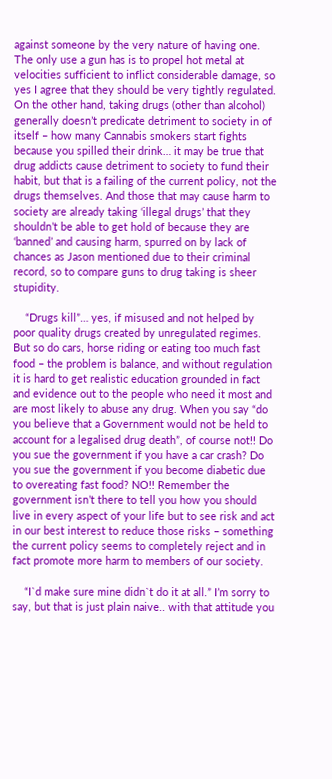against someone by the very nature of having one. The only use a gun has is to propel hot metal at velocities sufficient to inflict considerable damage, so yes I agree that they should be very tightly regulated. On the other hand, taking drugs (other than alcohol) generally doesn’t predicate detriment to society in of itself – how many Cannabis smokers start fights because you spilled their drink… it may be true that drug addicts cause detriment to society to fund their habit, but that is a failing of the current policy, not the drugs themselves. And those that may cause harm to society are already taking ‘illegal drugs’ that they shouldn’t be able to get hold of because they are ‘banned’ and causing harm, spurred on by lack of chances as Jason mentioned due to their criminal record, so to compare guns to drug taking is sheer stupidity.

    “Drugs kill”… yes, if misused and not helped by poor quality drugs created by unregulated regimes. But so do cars, horse riding or eating too much fast food – the problem is balance, and without regulation it is hard to get realistic education grounded in fact and evidence out to the people who need it most and are most likely to abuse any drug. When you say “do you believe that a Government would not be held to account for a legalised drug death”, of course not!! Do you sue the government if you have a car crash? Do you sue the government if you become diabetic due to overeating fast food? NO!! Remember the government isn’t there to tell you how you should live in every aspect of your life but to see risk and act in our best interest to reduce those risks – something the current policy seems to completely reject and in fact promote more harm to members of our society.

    “I`d make sure mine didn`t do it at all.” I’m sorry to say, but that is just plain naive.. with that attitude you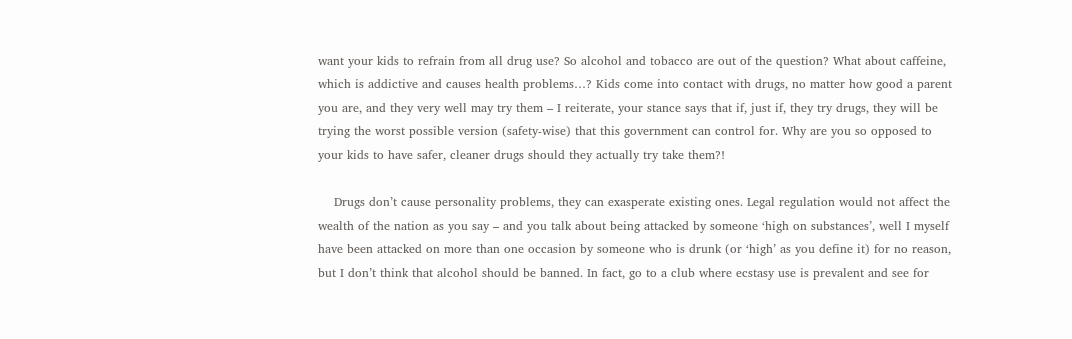want your kids to refrain from all drug use? So alcohol and tobacco are out of the question? What about caffeine, which is addictive and causes health problems…? Kids come into contact with drugs, no matter how good a parent you are, and they very well may try them – I reiterate, your stance says that if, just if, they try drugs, they will be trying the worst possible version (safety-wise) that this government can control for. Why are you so opposed to your kids to have safer, cleaner drugs should they actually try take them?!

    Drugs don’t cause personality problems, they can exasperate existing ones. Legal regulation would not affect the wealth of the nation as you say – and you talk about being attacked by someone ‘high on substances’, well I myself have been attacked on more than one occasion by someone who is drunk (or ‘high’ as you define it) for no reason, but I don’t think that alcohol should be banned. In fact, go to a club where ecstasy use is prevalent and see for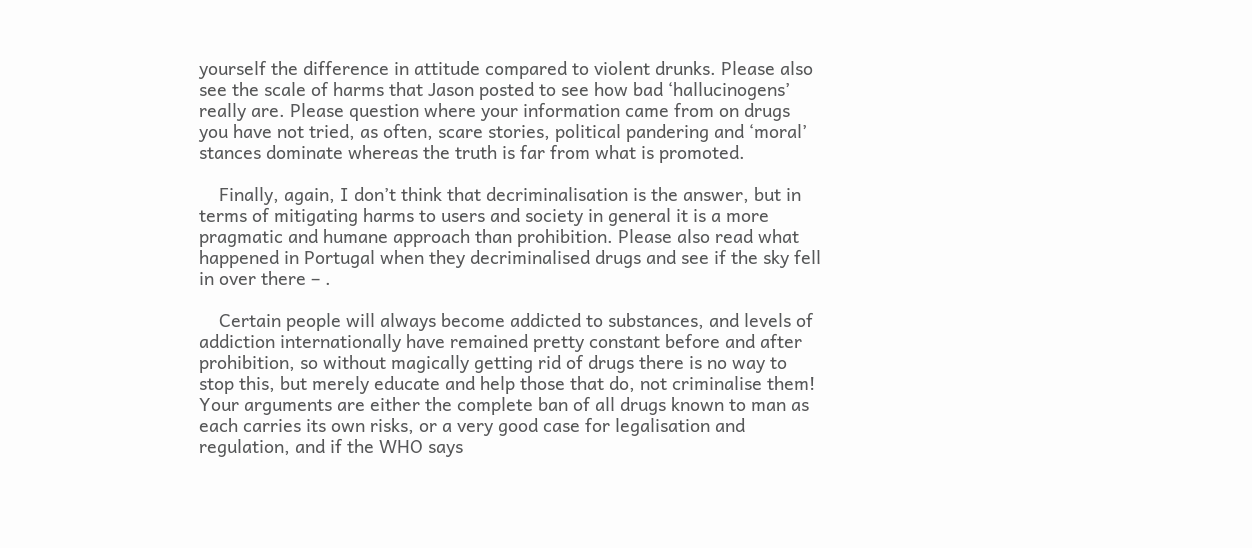yourself the difference in attitude compared to violent drunks. Please also see the scale of harms that Jason posted to see how bad ‘hallucinogens’ really are. Please question where your information came from on drugs you have not tried, as often, scare stories, political pandering and ‘moral’ stances dominate whereas the truth is far from what is promoted.

    Finally, again, I don’t think that decriminalisation is the answer, but in terms of mitigating harms to users and society in general it is a more pragmatic and humane approach than prohibition. Please also read what happened in Portugal when they decriminalised drugs and see if the sky fell in over there – .

    Certain people will always become addicted to substances, and levels of addiction internationally have remained pretty constant before and after prohibition, so without magically getting rid of drugs there is no way to stop this, but merely educate and help those that do, not criminalise them! Your arguments are either the complete ban of all drugs known to man as each carries its own risks, or a very good case for legalisation and regulation, and if the WHO says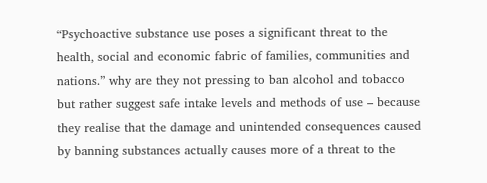“Psychoactive substance use poses a significant threat to the health, social and economic fabric of families, communities and nations.” why are they not pressing to ban alcohol and tobacco but rather suggest safe intake levels and methods of use – because they realise that the damage and unintended consequences caused by banning substances actually causes more of a threat to the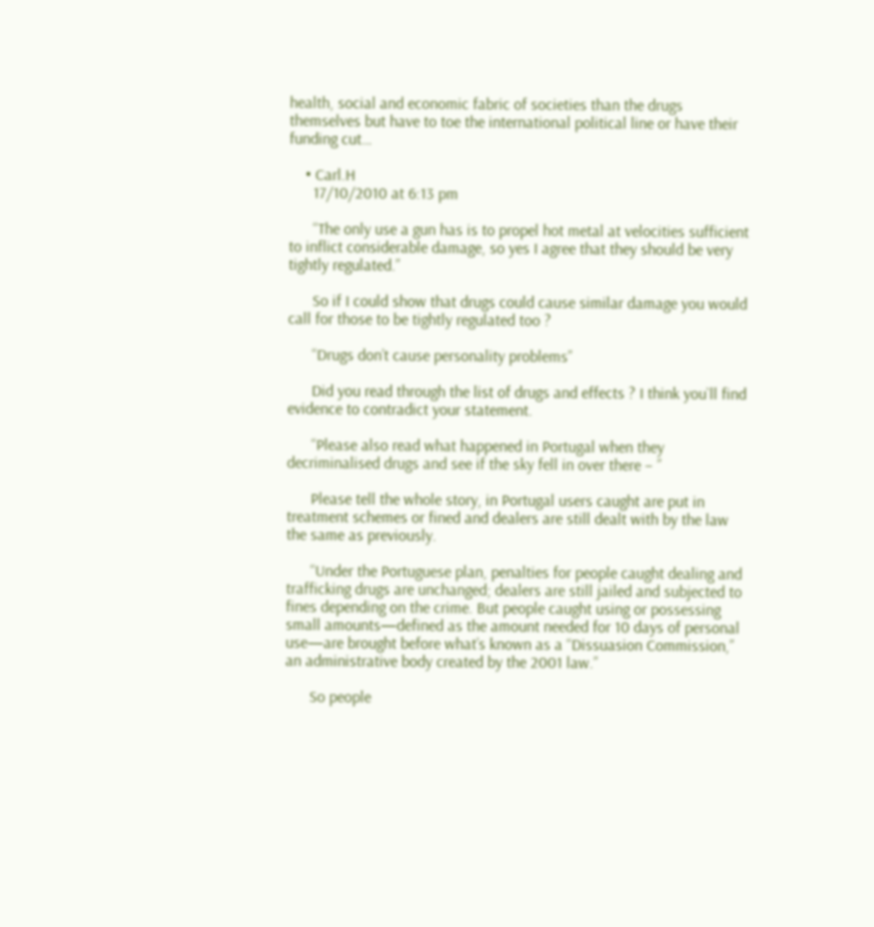health, social and economic fabric of societies than the drugs themselves but have to toe the international political line or have their funding cut…

    • Carl.H
      17/10/2010 at 6:13 pm

      “The only use a gun has is to propel hot metal at velocities sufficient to inflict considerable damage, so yes I agree that they should be very tightly regulated.”

      So if I could show that drugs could cause similar damage you would call for those to be tightly regulated too ?

      “Drugs don’t cause personality problems”

      Did you read through the list of drugs and effects ? I think you`ll find evidence to contradict your statement.

      “Please also read what happened in Portugal when they decriminalised drugs and see if the sky fell in over there – ”

      Please tell the whole story, in Portugal users caught are put in treatment schemes or fined and dealers are still dealt with by the law the same as previously.

      “Under the Portuguese plan, penalties for people caught dealing and trafficking drugs are unchanged; dealers are still jailed and subjected to fines depending on the crime. But people caught using or possessing small amounts—defined as the amount needed for 10 days of personal use—are brought before what’s known as a “Dissuasion Commission,” an administrative body created by the 2001 law.”

      So people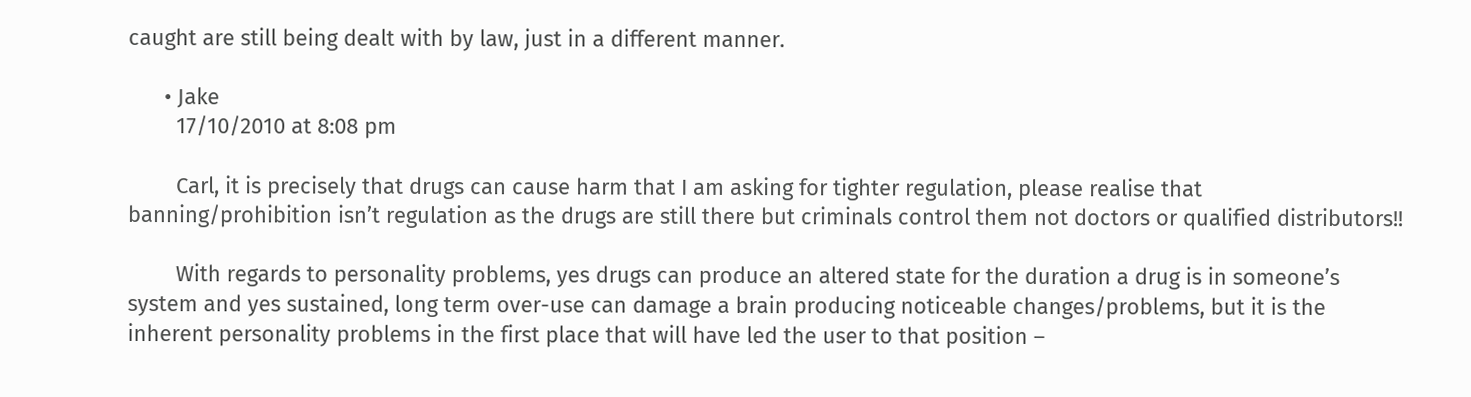caught are still being dealt with by law, just in a different manner.

      • Jake
        17/10/2010 at 8:08 pm

        Carl, it is precisely that drugs can cause harm that I am asking for tighter regulation, please realise that banning/prohibition isn’t regulation as the drugs are still there but criminals control them not doctors or qualified distributors!!

        With regards to personality problems, yes drugs can produce an altered state for the duration a drug is in someone’s system and yes sustained, long term over-use can damage a brain producing noticeable changes/problems, but it is the inherent personality problems in the first place that will have led the user to that position –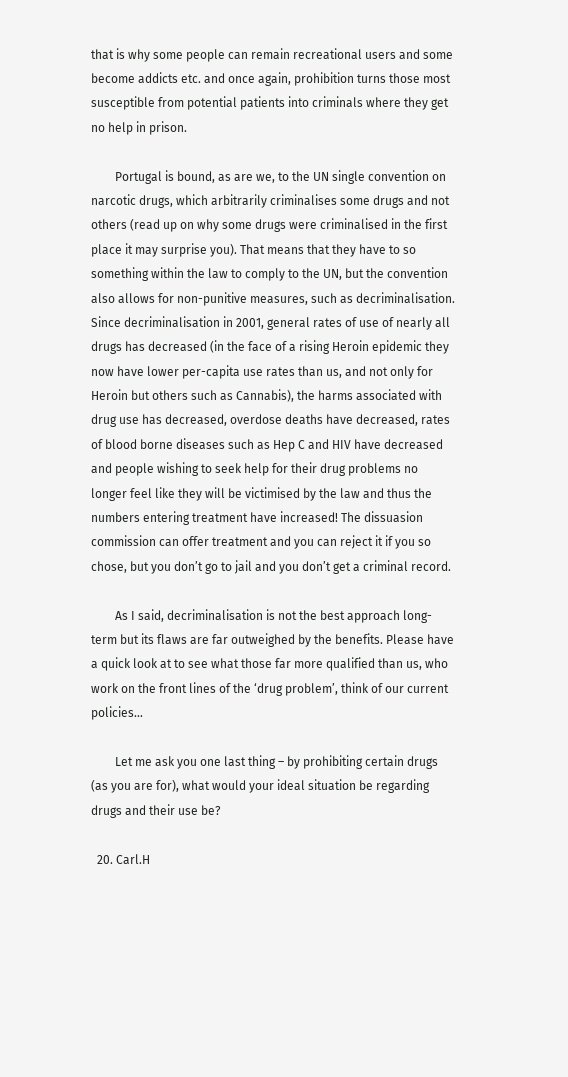that is why some people can remain recreational users and some become addicts etc. and once again, prohibition turns those most susceptible from potential patients into criminals where they get no help in prison.

        Portugal is bound, as are we, to the UN single convention on narcotic drugs, which arbitrarily criminalises some drugs and not others (read up on why some drugs were criminalised in the first place it may surprise you). That means that they have to so something within the law to comply to the UN, but the convention also allows for non-punitive measures, such as decriminalisation. Since decriminalisation in 2001, general rates of use of nearly all drugs has decreased (in the face of a rising Heroin epidemic they now have lower per-capita use rates than us, and not only for Heroin but others such as Cannabis), the harms associated with drug use has decreased, overdose deaths have decreased, rates of blood borne diseases such as Hep C and HIV have decreased and people wishing to seek help for their drug problems no longer feel like they will be victimised by the law and thus the numbers entering treatment have increased! The dissuasion commission can offer treatment and you can reject it if you so chose, but you don’t go to jail and you don’t get a criminal record.

        As I said, decriminalisation is not the best approach long-term but its flaws are far outweighed by the benefits. Please have a quick look at to see what those far more qualified than us, who work on the front lines of the ‘drug problem’, think of our current policies…

        Let me ask you one last thing – by prohibiting certain drugs (as you are for), what would your ideal situation be regarding drugs and their use be?

  20. Carl.H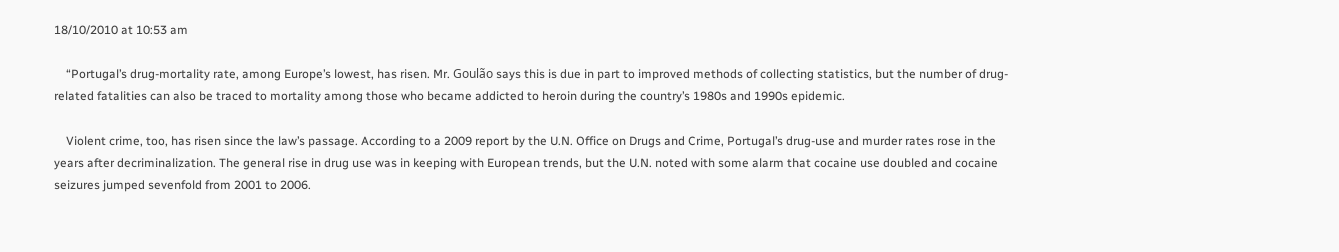18/10/2010 at 10:53 am

    “Portugal’s drug-mortality rate, among Europe’s lowest, has risen. Mr. Goulão says this is due in part to improved methods of collecting statistics, but the number of drug-related fatalities can also be traced to mortality among those who became addicted to heroin during the country’s 1980s and 1990s epidemic.

    Violent crime, too, has risen since the law’s passage. According to a 2009 report by the U.N. Office on Drugs and Crime, Portugal’s drug-use and murder rates rose in the years after decriminalization. The general rise in drug use was in keeping with European trends, but the U.N. noted with some alarm that cocaine use doubled and cocaine seizures jumped sevenfold from 2001 to 2006.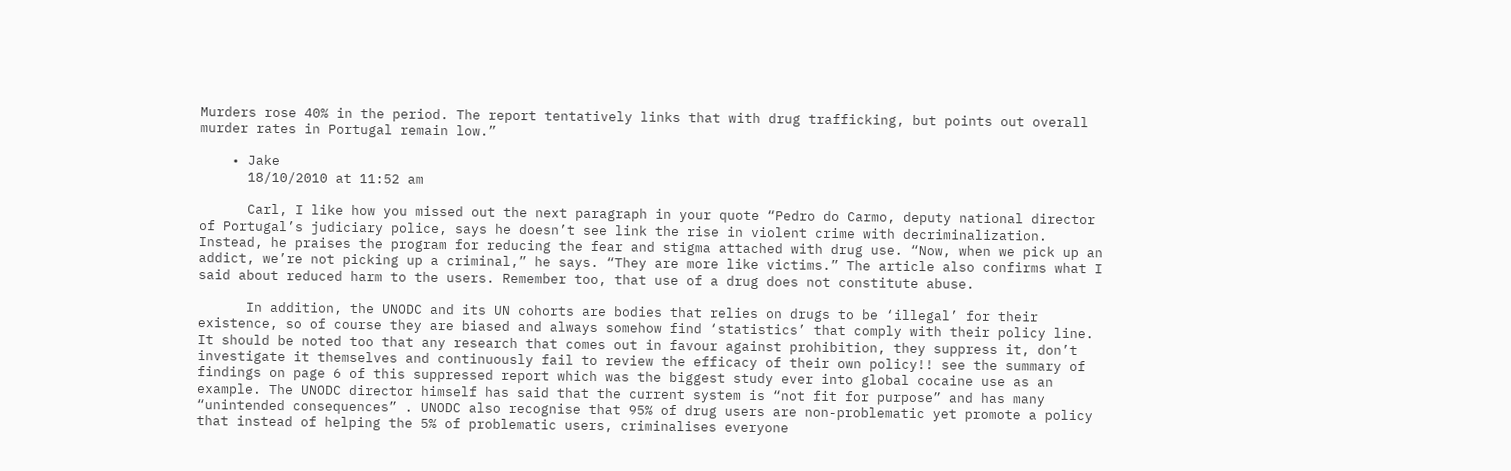Murders rose 40% in the period. The report tentatively links that with drug trafficking, but points out overall murder rates in Portugal remain low.”

    • Jake
      18/10/2010 at 11:52 am

      Carl, I like how you missed out the next paragraph in your quote “Pedro do Carmo, deputy national director of Portugal’s judiciary police, says he doesn’t see link the rise in violent crime with decriminalization. Instead, he praises the program for reducing the fear and stigma attached with drug use. “Now, when we pick up an addict, we’re not picking up a criminal,” he says. “They are more like victims.” The article also confirms what I said about reduced harm to the users. Remember too, that use of a drug does not constitute abuse.

      In addition, the UNODC and its UN cohorts are bodies that relies on drugs to be ‘illegal’ for their existence, so of course they are biased and always somehow find ‘statistics’ that comply with their policy line. It should be noted too that any research that comes out in favour against prohibition, they suppress it, don’t investigate it themselves and continuously fail to review the efficacy of their own policy!! see the summary of findings on page 6 of this suppressed report which was the biggest study ever into global cocaine use as an example. The UNODC director himself has said that the current system is “not fit for purpose” and has many “unintended consequences” . UNODC also recognise that 95% of drug users are non-problematic yet promote a policy that instead of helping the 5% of problematic users, criminalises everyone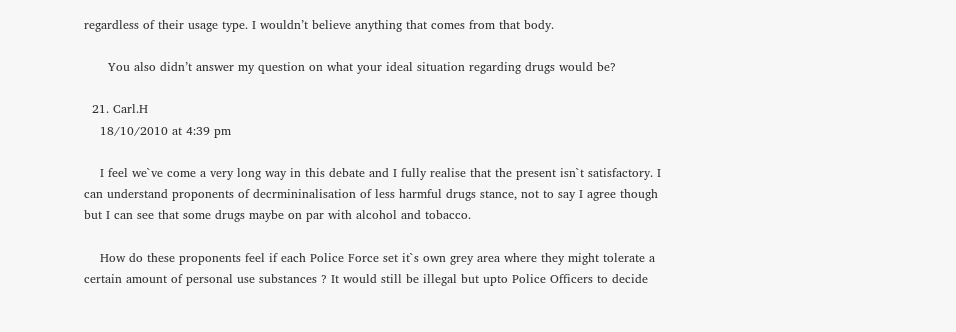regardless of their usage type. I wouldn’t believe anything that comes from that body.

      You also didn’t answer my question on what your ideal situation regarding drugs would be?

  21. Carl.H
    18/10/2010 at 4:39 pm

    I feel we`ve come a very long way in this debate and I fully realise that the present isn`t satisfactory. I can understand proponents of decrmininalisation of less harmful drugs stance, not to say I agree though but I can see that some drugs maybe on par with alcohol and tobacco.

    How do these proponents feel if each Police Force set it`s own grey area where they might tolerate a certain amount of personal use substances ? It would still be illegal but upto Police Officers to decide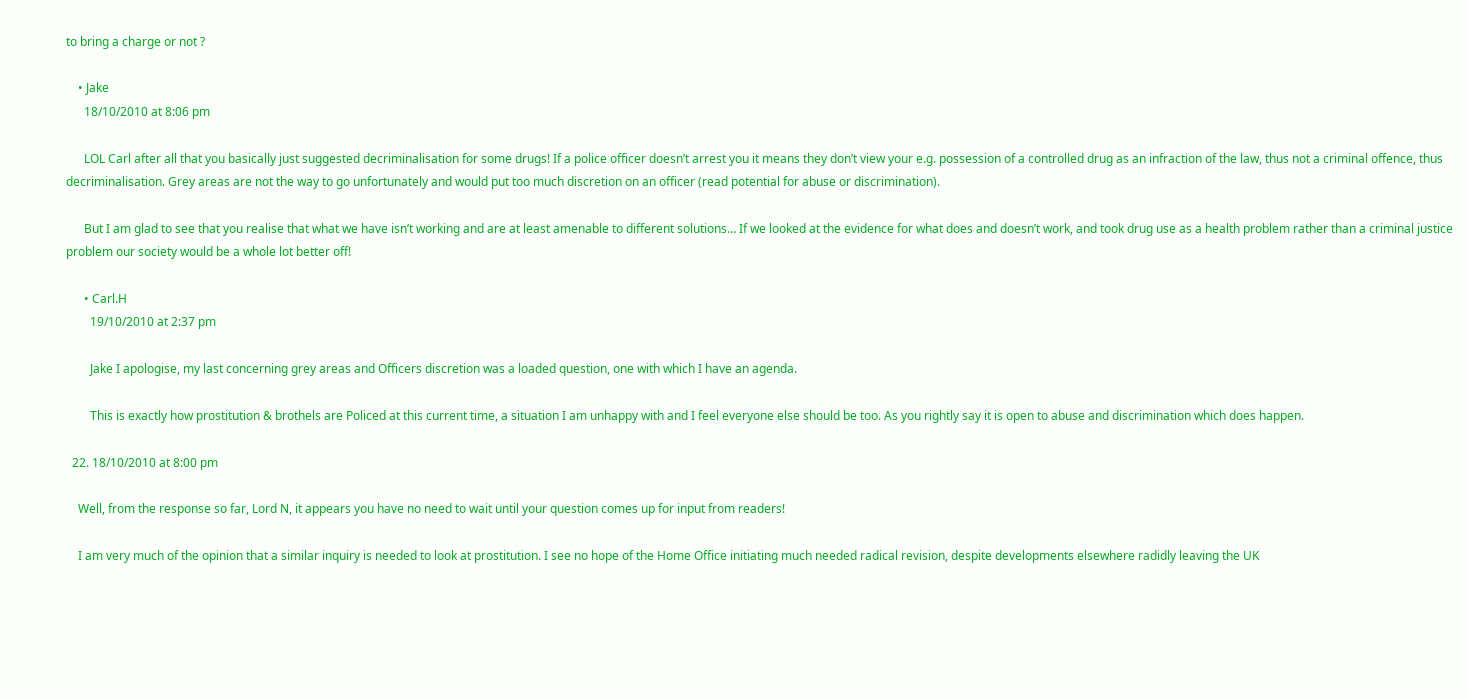to bring a charge or not ?

    • Jake
      18/10/2010 at 8:06 pm

      LOL Carl after all that you basically just suggested decriminalisation for some drugs! If a police officer doesn’t arrest you it means they don’t view your e.g. possession of a controlled drug as an infraction of the law, thus not a criminal offence, thus decriminalisation. Grey areas are not the way to go unfortunately and would put too much discretion on an officer (read potential for abuse or discrimination).

      But I am glad to see that you realise that what we have isn’t working and are at least amenable to different solutions… If we looked at the evidence for what does and doesn’t work, and took drug use as a health problem rather than a criminal justice problem our society would be a whole lot better off!

      • Carl.H
        19/10/2010 at 2:37 pm

        Jake I apologise, my last concerning grey areas and Officers discretion was a loaded question, one with which I have an agenda.

        This is exactly how prostitution & brothels are Policed at this current time, a situation I am unhappy with and I feel everyone else should be too. As you rightly say it is open to abuse and discrimination which does happen.

  22. 18/10/2010 at 8:00 pm

    Well, from the response so far, Lord N, it appears you have no need to wait until your question comes up for input from readers!

    I am very much of the opinion that a similar inquiry is needed to look at prostitution. I see no hope of the Home Office initiating much needed radical revision, despite developments elsewhere radidly leaving the UK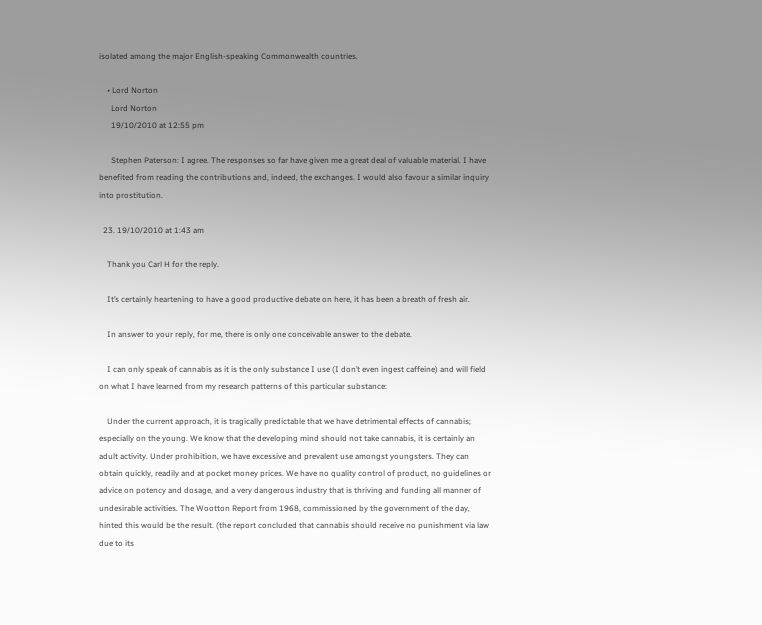isolated among the major English-speaking Commonwealth countries.

    • Lord Norton
      Lord Norton
      19/10/2010 at 12:55 pm

      Stephen Paterson: I agree. The responses so far have given me a great deal of valuable material. I have benefited from reading the contributions and, indeed, the exchanges. I would also favour a similar inquiry into prostitution.

  23. 19/10/2010 at 1:43 am

    Thank you Carl H for the reply.

    It’s certainly heartening to have a good productive debate on here, it has been a breath of fresh air.

    In answer to your reply, for me, there is only one conceivable answer to the debate.

    I can only speak of cannabis as it is the only substance I use (I don’t even ingest caffeine) and will field on what I have learned from my research patterns of this particular substance:

    Under the current approach, it is tragically predictable that we have detrimental effects of cannabis; especially on the young. We know that the developing mind should not take cannabis, it is certainly an adult activity. Under prohibition, we have excessive and prevalent use amongst youngsters. They can obtain quickly, readily and at pocket money prices. We have no quality control of product, no guidelines or advice on potency and dosage, and a very dangerous industry that is thriving and funding all manner of undesirable activities. The Wootton Report from 1968, commissioned by the government of the day, hinted this would be the result. (the report concluded that cannabis should receive no punishment via law due to its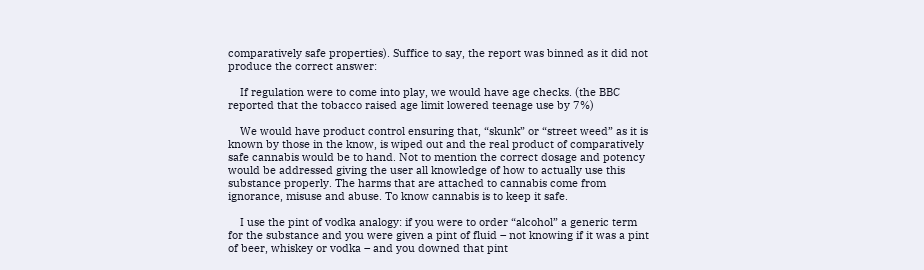comparatively safe properties). Suffice to say, the report was binned as it did not produce the correct answer:

    If regulation were to come into play, we would have age checks. (the BBC reported that the tobacco raised age limit lowered teenage use by 7%)

    We would have product control ensuring that, “skunk” or “street weed” as it is known by those in the know, is wiped out and the real product of comparatively safe cannabis would be to hand. Not to mention the correct dosage and potency would be addressed giving the user all knowledge of how to actually use this substance properly. The harms that are attached to cannabis come from ignorance, misuse and abuse. To know cannabis is to keep it safe.

    I use the pint of vodka analogy: if you were to order “alcohol” a generic term for the substance and you were given a pint of fluid – not knowing if it was a pint of beer, whiskey or vodka – and you downed that pint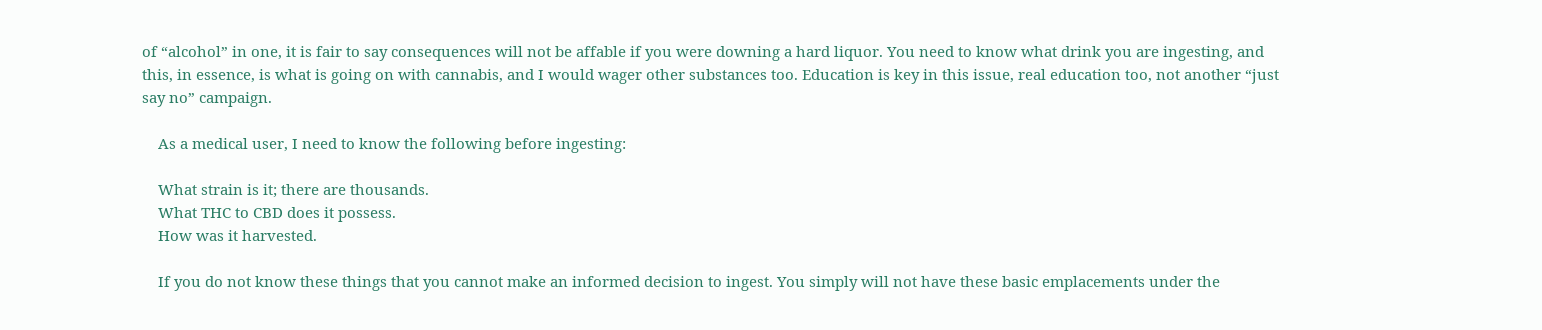of “alcohol” in one, it is fair to say consequences will not be affable if you were downing a hard liquor. You need to know what drink you are ingesting, and this, in essence, is what is going on with cannabis, and I would wager other substances too. Education is key in this issue, real education too, not another “just say no” campaign.

    As a medical user, I need to know the following before ingesting:

    What strain is it; there are thousands.
    What THC to CBD does it possess.
    How was it harvested.

    If you do not know these things that you cannot make an informed decision to ingest. You simply will not have these basic emplacements under the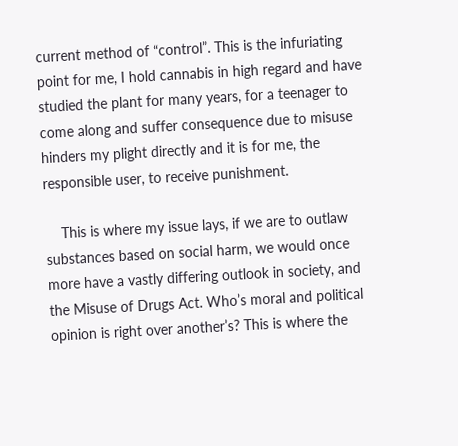current method of “control”. This is the infuriating point for me, I hold cannabis in high regard and have studied the plant for many years, for a teenager to come along and suffer consequence due to misuse hinders my plight directly and it is for me, the responsible user, to receive punishment.

    This is where my issue lays, if we are to outlaw substances based on social harm, we would once more have a vastly differing outlook in society, and the Misuse of Drugs Act. Who’s moral and political opinion is right over another’s? This is where the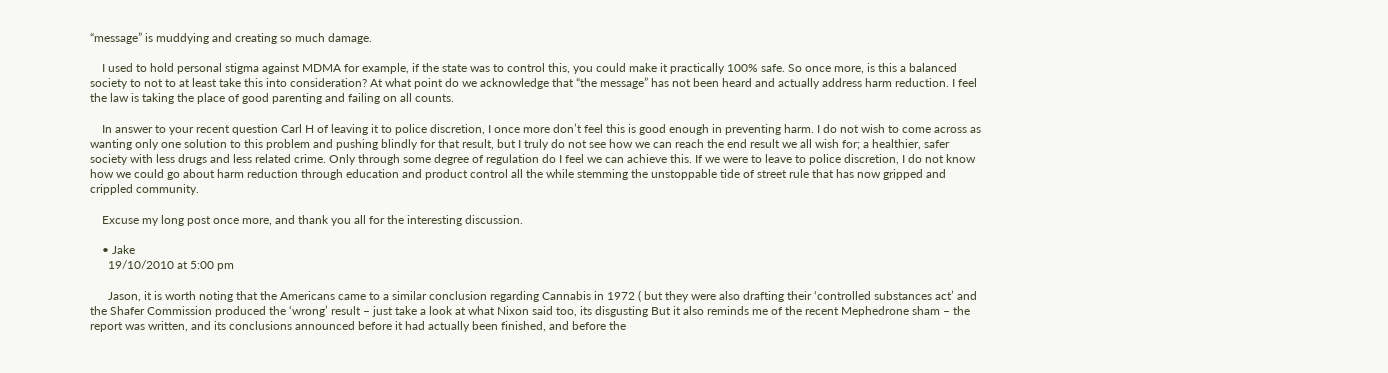“message” is muddying and creating so much damage.

    I used to hold personal stigma against MDMA for example, if the state was to control this, you could make it practically 100% safe. So once more, is this a balanced society to not to at least take this into consideration? At what point do we acknowledge that “the message” has not been heard and actually address harm reduction. I feel the law is taking the place of good parenting and failing on all counts.

    In answer to your recent question Carl H of leaving it to police discretion, I once more don’t feel this is good enough in preventing harm. I do not wish to come across as wanting only one solution to this problem and pushing blindly for that result, but I truly do not see how we can reach the end result we all wish for; a healthier, safer society with less drugs and less related crime. Only through some degree of regulation do I feel we can achieve this. If we were to leave to police discretion, I do not know how we could go about harm reduction through education and product control all the while stemming the unstoppable tide of street rule that has now gripped and crippled community.

    Excuse my long post once more, and thank you all for the interesting discussion.

    • Jake
      19/10/2010 at 5:00 pm

      Jason, it is worth noting that the Americans came to a similar conclusion regarding Cannabis in 1972 ( but they were also drafting their ‘controlled substances act’ and the Shafer Commission produced the ‘wrong’ result – just take a look at what Nixon said too, its disgusting But it also reminds me of the recent Mephedrone sham – the report was written, and its conclusions announced before it had actually been finished, and before the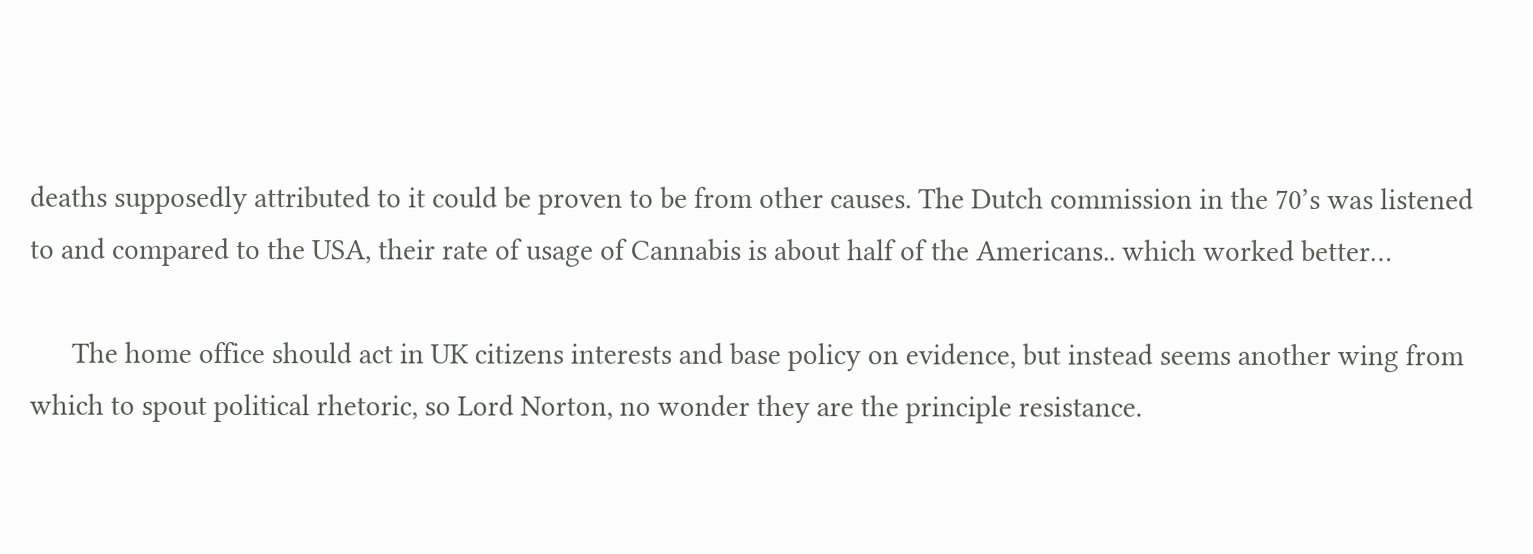deaths supposedly attributed to it could be proven to be from other causes. The Dutch commission in the 70’s was listened to and compared to the USA, their rate of usage of Cannabis is about half of the Americans.. which worked better…

      The home office should act in UK citizens interests and base policy on evidence, but instead seems another wing from which to spout political rhetoric, so Lord Norton, no wonder they are the principle resistance.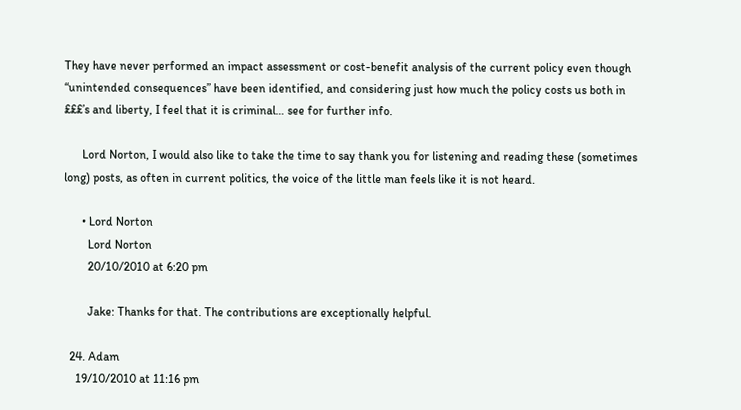They have never performed an impact assessment or cost-benefit analysis of the current policy even though “unintended consequences” have been identified, and considering just how much the policy costs us both in £££’s and liberty, I feel that it is criminal… see for further info.

      Lord Norton, I would also like to take the time to say thank you for listening and reading these (sometimes long) posts, as often in current politics, the voice of the little man feels like it is not heard.

      • Lord Norton
        Lord Norton
        20/10/2010 at 6:20 pm

        Jake: Thanks for that. The contributions are exceptionally helpful.

  24. Adam
    19/10/2010 at 11:16 pm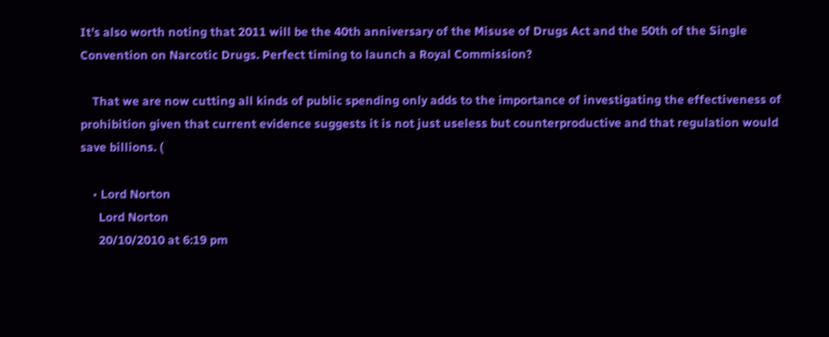It’s also worth noting that 2011 will be the 40th anniversary of the Misuse of Drugs Act and the 50th of the Single Convention on Narcotic Drugs. Perfect timing to launch a Royal Commission?

    That we are now cutting all kinds of public spending only adds to the importance of investigating the effectiveness of prohibition given that current evidence suggests it is not just useless but counterproductive and that regulation would save billions. (

    • Lord Norton
      Lord Norton
      20/10/2010 at 6:19 pm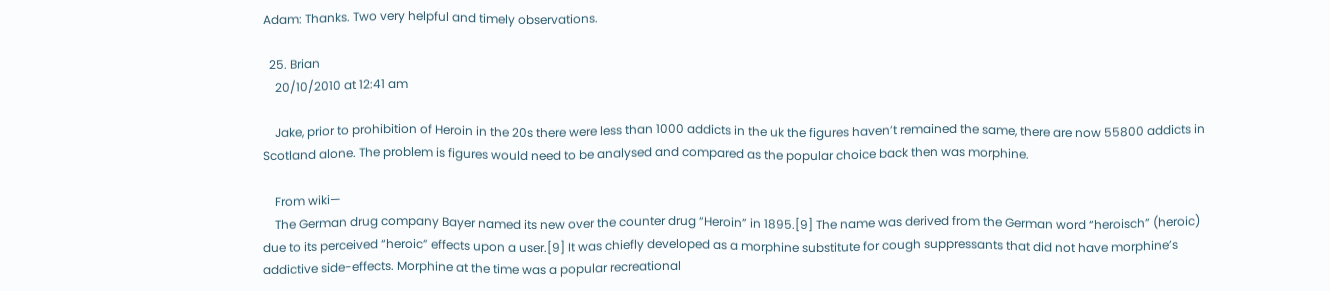Adam: Thanks. Two very helpful and timely observations.

  25. Brian
    20/10/2010 at 12:41 am

    Jake, prior to prohibition of Heroin in the 20s there were less than 1000 addicts in the uk the figures haven’t remained the same, there are now 55800 addicts in Scotland alone. The problem is figures would need to be analysed and compared as the popular choice back then was morphine.

    From wiki—
    The German drug company Bayer named its new over the counter drug “Heroin” in 1895.[9] The name was derived from the German word “heroisch” (heroic) due to its perceived “heroic” effects upon a user.[9] It was chiefly developed as a morphine substitute for cough suppressants that did not have morphine’s addictive side-effects. Morphine at the time was a popular recreational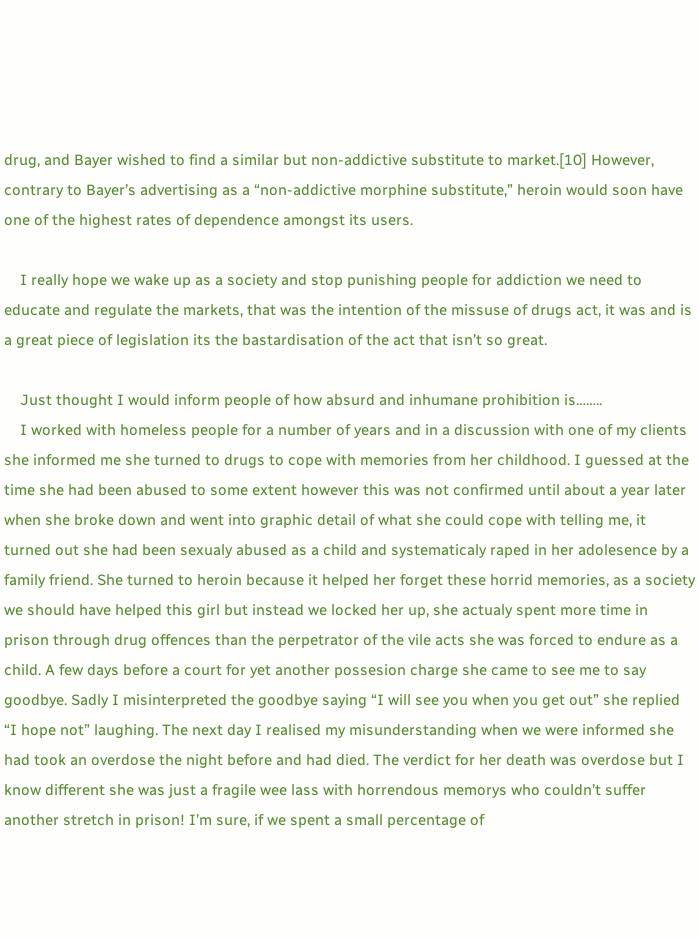drug, and Bayer wished to find a similar but non-addictive substitute to market.[10] However, contrary to Bayer’s advertising as a “non-addictive morphine substitute,” heroin would soon have one of the highest rates of dependence amongst its users.

    I really hope we wake up as a society and stop punishing people for addiction we need to educate and regulate the markets, that was the intention of the missuse of drugs act, it was and is a great piece of legislation its the bastardisation of the act that isn’t so great.

    Just thought I would inform people of how absurd and inhumane prohibition is……..
    I worked with homeless people for a number of years and in a discussion with one of my clients she informed me she turned to drugs to cope with memories from her childhood. I guessed at the time she had been abused to some extent however this was not confirmed until about a year later when she broke down and went into graphic detail of what she could cope with telling me, it turned out she had been sexualy abused as a child and systematicaly raped in her adolesence by a family friend. She turned to heroin because it helped her forget these horrid memories, as a society we should have helped this girl but instead we locked her up, she actualy spent more time in prison through drug offences than the perpetrator of the vile acts she was forced to endure as a child. A few days before a court for yet another possesion charge she came to see me to say goodbye. Sadly I misinterpreted the goodbye saying “I will see you when you get out” she replied “I hope not” laughing. The next day I realised my misunderstanding when we were informed she had took an overdose the night before and had died. The verdict for her death was overdose but I know different she was just a fragile wee lass with horrendous memorys who couldn’t suffer another stretch in prison! I’m sure, if we spent a small percentage of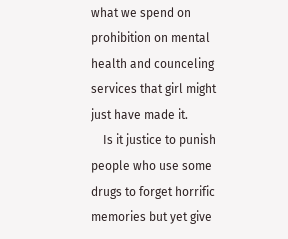what we spend on prohibition on mental health and counceling services that girl might just have made it.
    Is it justice to punish people who use some drugs to forget horrific memories but yet give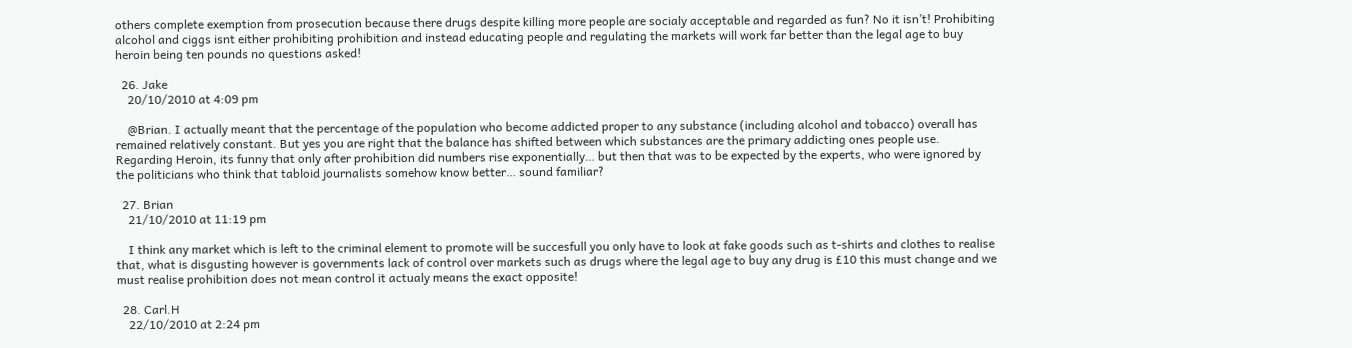others complete exemption from prosecution because there drugs despite killing more people are socialy acceptable and regarded as fun? No it isn’t! Prohibiting alcohol and ciggs isnt either prohibiting prohibition and instead educating people and regulating the markets will work far better than the legal age to buy heroin being ten pounds no questions asked!

  26. Jake
    20/10/2010 at 4:09 pm

    @Brian. I actually meant that the percentage of the population who become addicted proper to any substance (including alcohol and tobacco) overall has remained relatively constant. But yes you are right that the balance has shifted between which substances are the primary addicting ones people use. Regarding Heroin, its funny that only after prohibition did numbers rise exponentially… but then that was to be expected by the experts, who were ignored by the politicians who think that tabloid journalists somehow know better… sound familiar?

  27. Brian
    21/10/2010 at 11:19 pm

    I think any market which is left to the criminal element to promote will be succesfull you only have to look at fake goods such as t-shirts and clothes to realise that, what is disgusting however is governments lack of control over markets such as drugs where the legal age to buy any drug is £10 this must change and we must realise prohibition does not mean control it actualy means the exact opposite!

  28. Carl.H
    22/10/2010 at 2:24 pm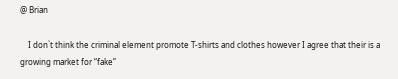@ Brian

    I don`t think the criminal element promote T-shirts and clothes however I agree that their is a growing market for “fake”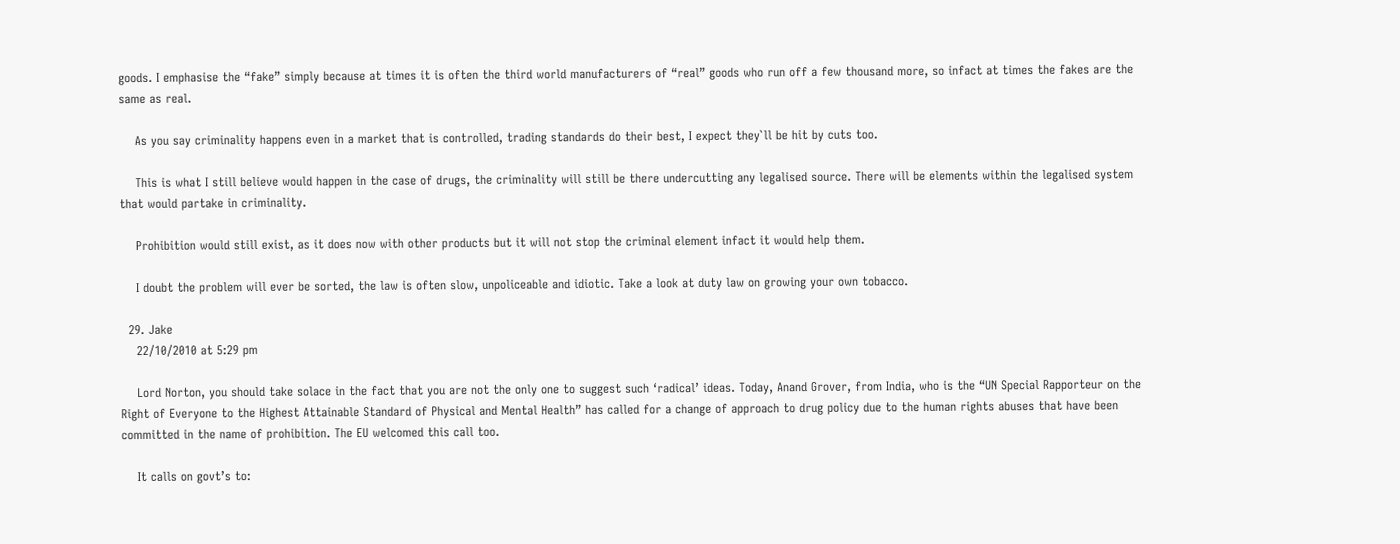goods. I emphasise the “fake” simply because at times it is often the third world manufacturers of “real” goods who run off a few thousand more, so infact at times the fakes are the same as real.

    As you say criminality happens even in a market that is controlled, trading standards do their best, I expect they`ll be hit by cuts too.

    This is what I still believe would happen in the case of drugs, the criminality will still be there undercutting any legalised source. There will be elements within the legalised system that would partake in criminality.

    Prohibition would still exist, as it does now with other products but it will not stop the criminal element infact it would help them.

    I doubt the problem will ever be sorted, the law is often slow, unpoliceable and idiotic. Take a look at duty law on growing your own tobacco.

  29. Jake
    22/10/2010 at 5:29 pm

    Lord Norton, you should take solace in the fact that you are not the only one to suggest such ‘radical’ ideas. Today, Anand Grover, from India, who is the “UN Special Rapporteur on the Right of Everyone to the Highest Attainable Standard of Physical and Mental Health” has called for a change of approach to drug policy due to the human rights abuses that have been committed in the name of prohibition. The EU welcomed this call too.

    It calls on govt’s to: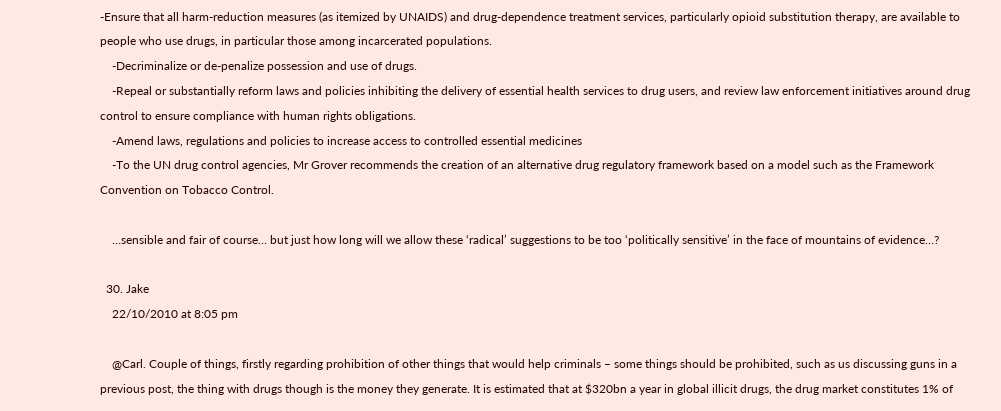-Ensure that all harm-reduction measures (as itemized by UNAIDS) and drug-dependence treatment services, particularly opioid substitution therapy, are available to people who use drugs, in particular those among incarcerated populations.
    -Decriminalize or de-penalize possession and use of drugs.
    -Repeal or substantially reform laws and policies inhibiting the delivery of essential health services to drug users, and review law enforcement initiatives around drug control to ensure compliance with human rights obligations.
    -Amend laws, regulations and policies to increase access to controlled essential medicines
    -To the UN drug control agencies, Mr Grover recommends the creation of an alternative drug regulatory framework based on a model such as the Framework Convention on Tobacco Control.

    …sensible and fair of course… but just how long will we allow these ‘radical’ suggestions to be too ‘politically sensitive’ in the face of mountains of evidence…?

  30. Jake
    22/10/2010 at 8:05 pm

    @Carl. Couple of things, firstly regarding prohibition of other things that would help criminals – some things should be prohibited, such as us discussing guns in a previous post, the thing with drugs though is the money they generate. It is estimated that at $320bn a year in global illicit drugs, the drug market constitutes 1% of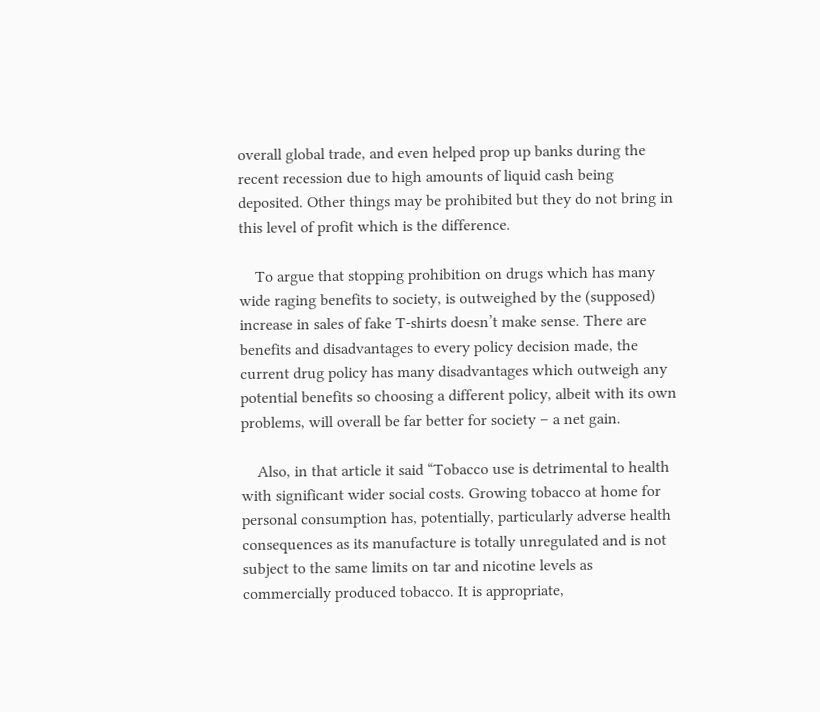overall global trade, and even helped prop up banks during the recent recession due to high amounts of liquid cash being deposited. Other things may be prohibited but they do not bring in this level of profit which is the difference.

    To argue that stopping prohibition on drugs which has many wide raging benefits to society, is outweighed by the (supposed) increase in sales of fake T-shirts doesn’t make sense. There are benefits and disadvantages to every policy decision made, the current drug policy has many disadvantages which outweigh any potential benefits so choosing a different policy, albeit with its own problems, will overall be far better for society – a net gain.

    Also, in that article it said “Tobacco use is detrimental to health with significant wider social costs. Growing tobacco at home for personal consumption has, potentially, particularly adverse health consequences as its manufacture is totally unregulated and is not subject to the same limits on tar and nicotine levels as commercially produced tobacco. It is appropriate,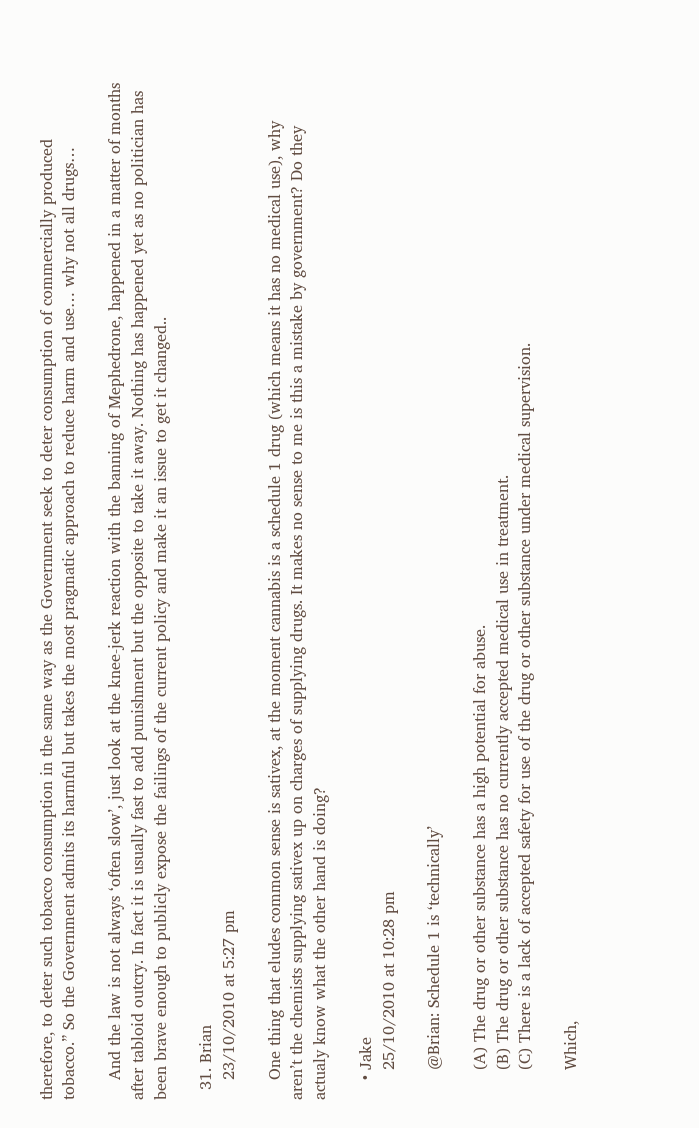therefore, to deter such tobacco consumption in the same way as the Government seek to deter consumption of commercially produced tobacco.” So the Government admits its harmful but takes the most pragmatic approach to reduce harm and use… why not all drugs…

    And the law is not always ‘often slow’, just look at the knee-jerk reaction with the banning of Mephedrone, happened in a matter of months after tabloid outcry. In fact it is usually fast to add punishment but the opposite to take it away. Nothing has happened yet as no politician has been brave enough to publicly expose the failings of the current policy and make it an issue to get it changed..

  31. Brian
    23/10/2010 at 5:27 pm

    One thing that eludes common sense is sativex, at the moment cannabis is a schedule 1 drug (which means it has no medical use), why aren’t the chemists supplying sativex up on charges of supplying drugs. It makes no sense to me is this a mistake by government? Do they actualy know what the other hand is doing?

    • Jake
      25/10/2010 at 10:28 pm

      @Brian: Schedule 1 is ‘technically’

      (A) The drug or other substance has a high potential for abuse.
      (B) The drug or other substance has no currently accepted medical use in treatment.
      (C) There is a lack of accepted safety for use of the drug or other substance under medical supervision.

      Which,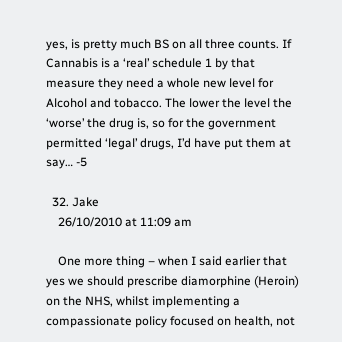yes, is pretty much BS on all three counts. If Cannabis is a ‘real’ schedule 1 by that measure they need a whole new level for Alcohol and tobacco. The lower the level the ‘worse’ the drug is, so for the government permitted ‘legal’ drugs, I’d have put them at say… -5

  32. Jake
    26/10/2010 at 11:09 am

    One more thing – when I said earlier that yes we should prescribe diamorphine (Heroin) on the NHS, whilst implementing a compassionate policy focused on health, not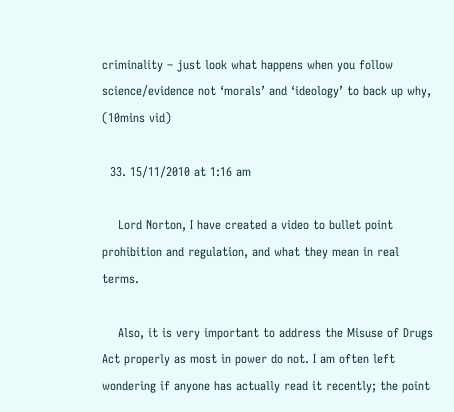criminality – just look what happens when you follow science/evidence not ‘morals’ and ‘ideology’ to back up why, (10mins vid)

  33. 15/11/2010 at 1:16 am

    Lord Norton, I have created a video to bullet point prohibition and regulation, and what they mean in real terms.

    Also, it is very important to address the Misuse of Drugs Act properly as most in power do not. I am often left wondering if anyone has actually read it recently; the point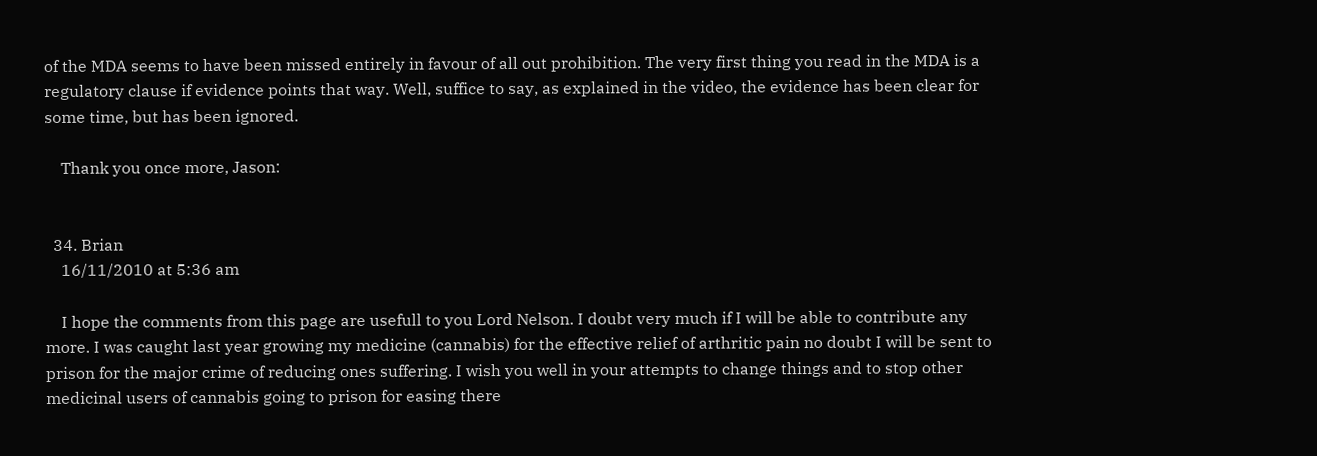of the MDA seems to have been missed entirely in favour of all out prohibition. The very first thing you read in the MDA is a regulatory clause if evidence points that way. Well, suffice to say, as explained in the video, the evidence has been clear for some time, but has been ignored.

    Thank you once more, Jason:


  34. Brian
    16/11/2010 at 5:36 am

    I hope the comments from this page are usefull to you Lord Nelson. I doubt very much if I will be able to contribute any more. I was caught last year growing my medicine (cannabis) for the effective relief of arthritic pain no doubt I will be sent to prison for the major crime of reducing ones suffering. I wish you well in your attempts to change things and to stop other medicinal users of cannabis going to prison for easing there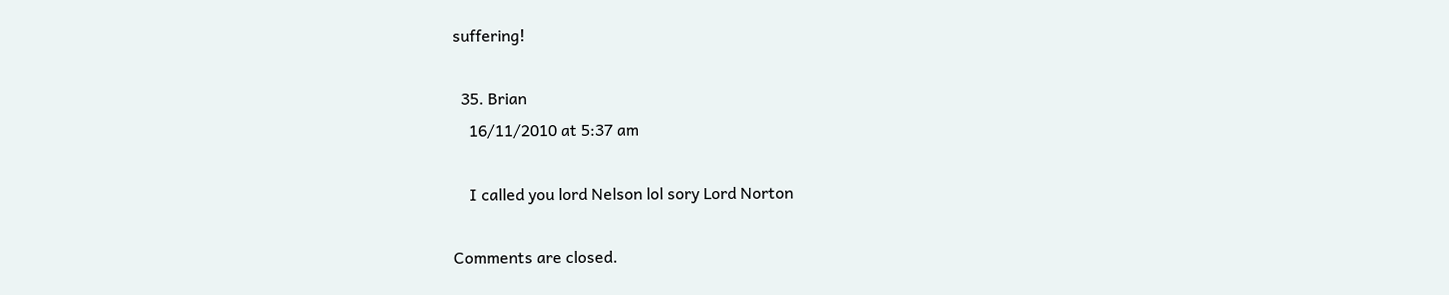suffering!

  35. Brian
    16/11/2010 at 5:37 am

    I called you lord Nelson lol sory Lord Norton

Comments are closed.